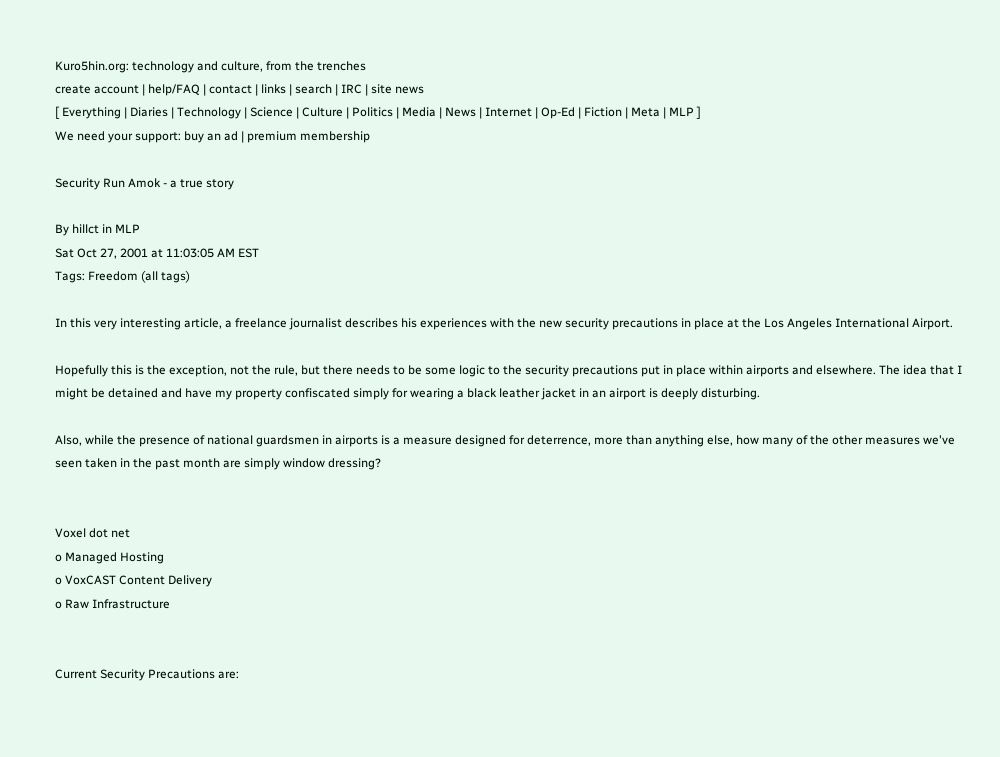Kuro5hin.org: technology and culture, from the trenches
create account | help/FAQ | contact | links | search | IRC | site news
[ Everything | Diaries | Technology | Science | Culture | Politics | Media | News | Internet | Op-Ed | Fiction | Meta | MLP ]
We need your support: buy an ad | premium membership

Security Run Amok - a true story

By hillct in MLP
Sat Oct 27, 2001 at 11:03:05 AM EST
Tags: Freedom (all tags)

In this very interesting article, a freelance journalist describes his experiences with the new security precautions in place at the Los Angeles International Airport.

Hopefully this is the exception, not the rule, but there needs to be some logic to the security precautions put in place within airports and elsewhere. The idea that I might be detained and have my property confiscated simply for wearing a black leather jacket in an airport is deeply disturbing.

Also, while the presence of national guardsmen in airports is a measure designed for deterrence, more than anything else, how many of the other measures we've seen taken in the past month are simply window dressing?


Voxel dot net
o Managed Hosting
o VoxCAST Content Delivery
o Raw Infrastructure


Current Security Precautions are: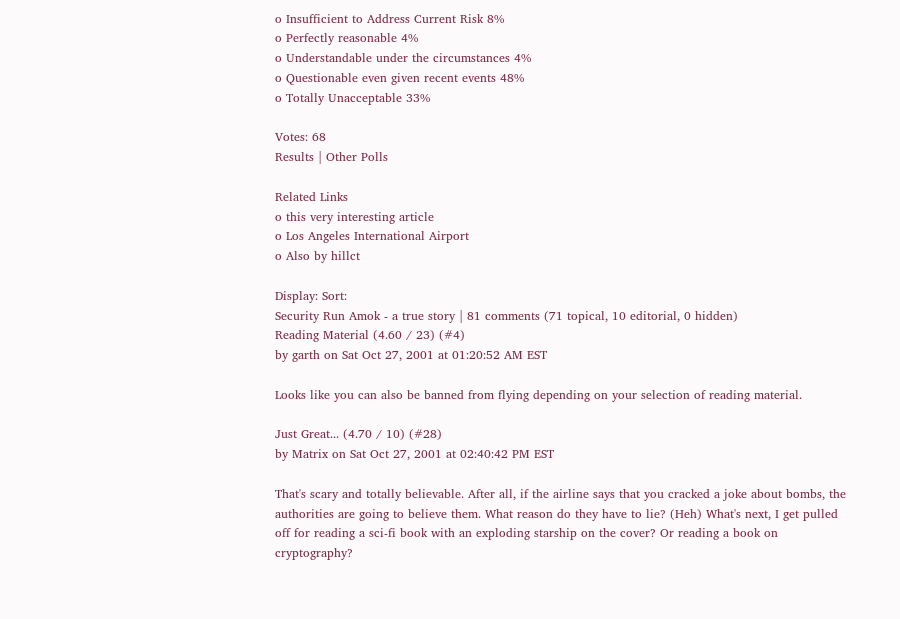o Insufficient to Address Current Risk 8%
o Perfectly reasonable 4%
o Understandable under the circumstances 4%
o Questionable even given recent events 48%
o Totally Unacceptable 33%

Votes: 68
Results | Other Polls

Related Links
o this very interesting article
o Los Angeles International Airport
o Also by hillct

Display: Sort:
Security Run Amok - a true story | 81 comments (71 topical, 10 editorial, 0 hidden)
Reading Material (4.60 / 23) (#4)
by garth on Sat Oct 27, 2001 at 01:20:52 AM EST

Looks like you can also be banned from flying depending on your selection of reading material.

Just Great... (4.70 / 10) (#28)
by Matrix on Sat Oct 27, 2001 at 02:40:42 PM EST

That's scary and totally believable. After all, if the airline says that you cracked a joke about bombs, the authorities are going to believe them. What reason do they have to lie? (Heh) What's next, I get pulled off for reading a sci-fi book with an exploding starship on the cover? Or reading a book on cryptography?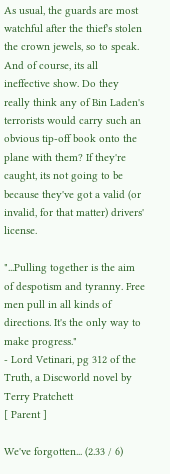As usual, the guards are most watchful after the thief's stolen the crown jewels, so to speak. And of course, its all ineffective show. Do they really think any of Bin Laden's terrorists would carry such an obvious tip-off book onto the plane with them? If they're caught, its not going to be because they've got a valid (or invalid, for that matter) drivers' license.

"...Pulling together is the aim of despotism and tyranny. Free men pull in all kinds of directions. It's the only way to make progress."
- Lord Vetinari, pg 312 of the Truth, a Discworld novel by Terry Pratchett
[ Parent ]

We've forgotten... (2.33 / 6)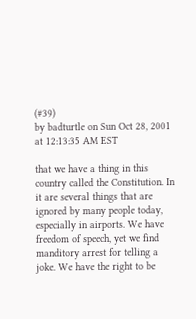(#39)
by badturtle on Sun Oct 28, 2001 at 12:13:35 AM EST

that we have a thing in this country called the Constitution. In it are several things that are ignored by many people today, especially in airports. We have freedom of speech, yet we find manditory arrest for telling a joke. We have the right to be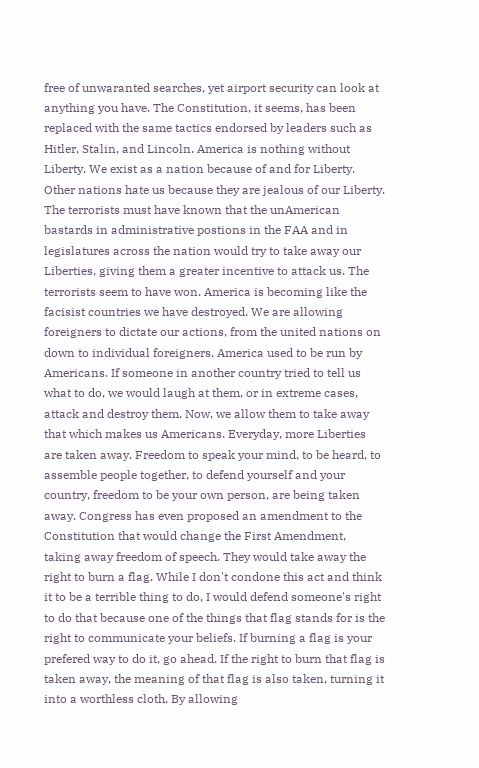free of unwaranted searches, yet airport security can look at anything you have. The Constitution, it seems, has been replaced with the same tactics endorsed by leaders such as Hitler, Stalin, and Lincoln. America is nothing without Liberty. We exist as a nation because of and for Liberty. Other nations hate us because they are jealous of our Liberty. The terrorists must have known that the unAmerican bastards in administrative postions in the FAA and in legislatures across the nation would try to take away our Liberties, giving them a greater incentive to attack us. The terrorists seem to have won. America is becoming like the facisist countries we have destroyed. We are allowing foreigners to dictate our actions, from the united nations on down to individual foreigners. America used to be run by Americans. If someone in another country tried to tell us what to do, we would laugh at them, or in extreme cases, attack and destroy them. Now, we allow them to take away that which makes us Americans. Everyday, more Liberties are taken away. Freedom to speak your mind, to be heard, to assemble people together, to defend yourself and your country, freedom to be your own person, are being taken away. Congress has even proposed an amendment to the Constitution that would change the First Amendment, taking away freedom of speech. They would take away the right to burn a flag. While I don't condone this act and think it to be a terrible thing to do, I would defend someone's right to do that because one of the things that flag stands for is the right to communicate your beliefs. If burning a flag is your prefered way to do it, go ahead. If the right to burn that flag is taken away, the meaning of that flag is also taken, turning it into a worthless cloth. By allowing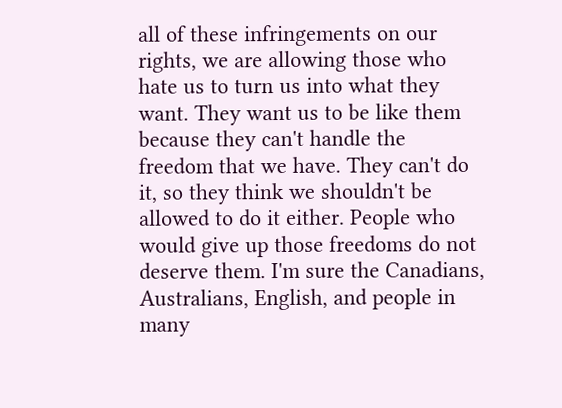all of these infringements on our rights, we are allowing those who hate us to turn us into what they want. They want us to be like them because they can't handle the freedom that we have. They can't do it, so they think we shouldn't be allowed to do it either. People who would give up those freedoms do not deserve them. I'm sure the Canadians, Australians, English, and people in many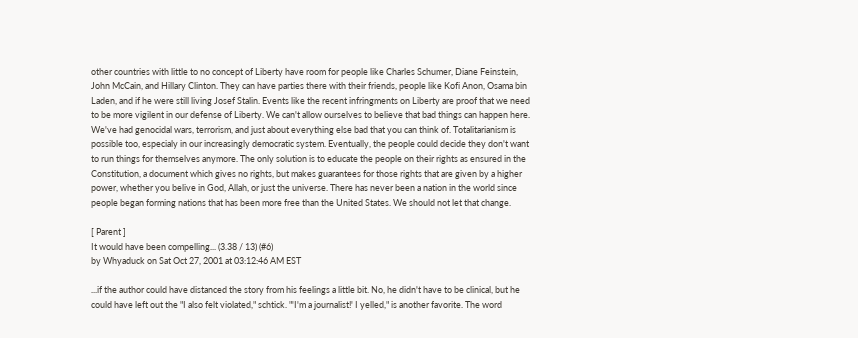other countries with little to no concept of Liberty have room for people like Charles Schumer, Diane Feinstein, John McCain, and Hillary Clinton. They can have parties there with their friends, people like Kofi Anon, Osama bin Laden, and if he were still living Josef Stalin. Events like the recent infringments on Liberty are proof that we need to be more vigilent in our defense of Liberty. We can't allow ourselves to believe that bad things can happen here. We've had genocidal wars, terrorism, and just about everything else bad that you can think of. Totalitarianism is possible too, especialy in our increasingly democratic system. Eventually, the people could decide they don't want to run things for themselves anymore. The only solution is to educate the people on their rights as ensured in the Constitution, a document which gives no rights, but makes guarantees for those rights that are given by a higher power, whether you belive in God, Allah, or just the universe. There has never been a nation in the world since people began forming nations that has been more free than the United States. We should not let that change.

[ Parent ]
It would have been compelling... (3.38 / 13) (#6)
by Whyaduck on Sat Oct 27, 2001 at 03:12:46 AM EST

...if the author could have distanced the story from his feelings a little bit. No, he didn't have to be clinical, but he could have left out the "I also felt violated," schtick. "'I'm a journalist!' I yelled," is another favorite. The word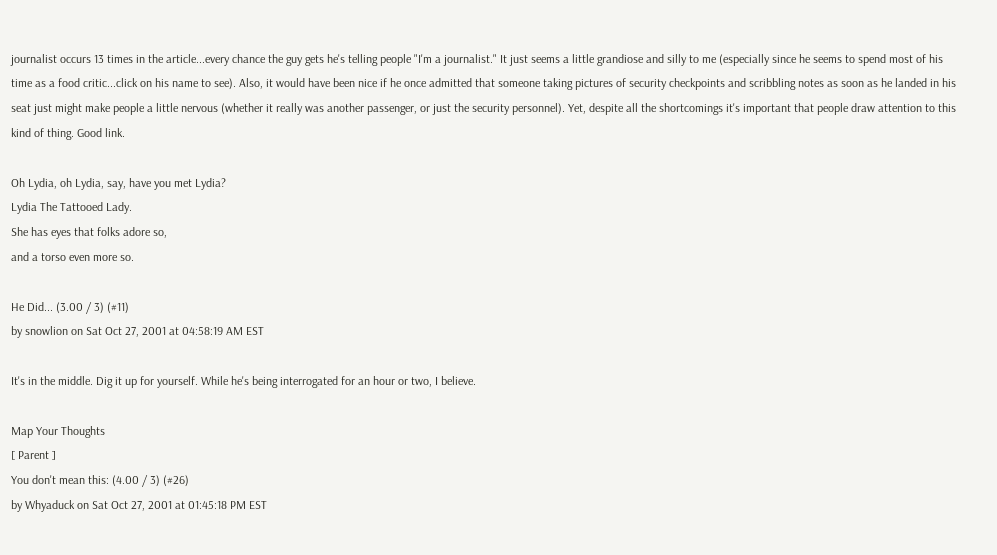journalist occurs 13 times in the article...every chance the guy gets he's telling people "I'm a journalist." It just seems a little grandiose and silly to me (especially since he seems to spend most of his time as a food critic...click on his name to see). Also, it would have been nice if he once admitted that someone taking pictures of security checkpoints and scribbling notes as soon as he landed in his seat just might make people a little nervous (whether it really was another passenger, or just the security personnel). Yet, despite all the shortcomings it's important that people draw attention to this kind of thing. Good link.

Oh Lydia, oh Lydia, say, have you met Lydia?
Lydia The Tattooed Lady.
She has eyes that folks adore so,
and a torso even more so.

He Did... (3.00 / 3) (#11)
by snowlion on Sat Oct 27, 2001 at 04:58:19 AM EST

It's in the middle. Dig it up for yourself. While he's being interrogated for an hour or two, I believe.

Map Your Thoughts
[ Parent ]
You don't mean this: (4.00 / 3) (#26)
by Whyaduck on Sat Oct 27, 2001 at 01:45:18 PM EST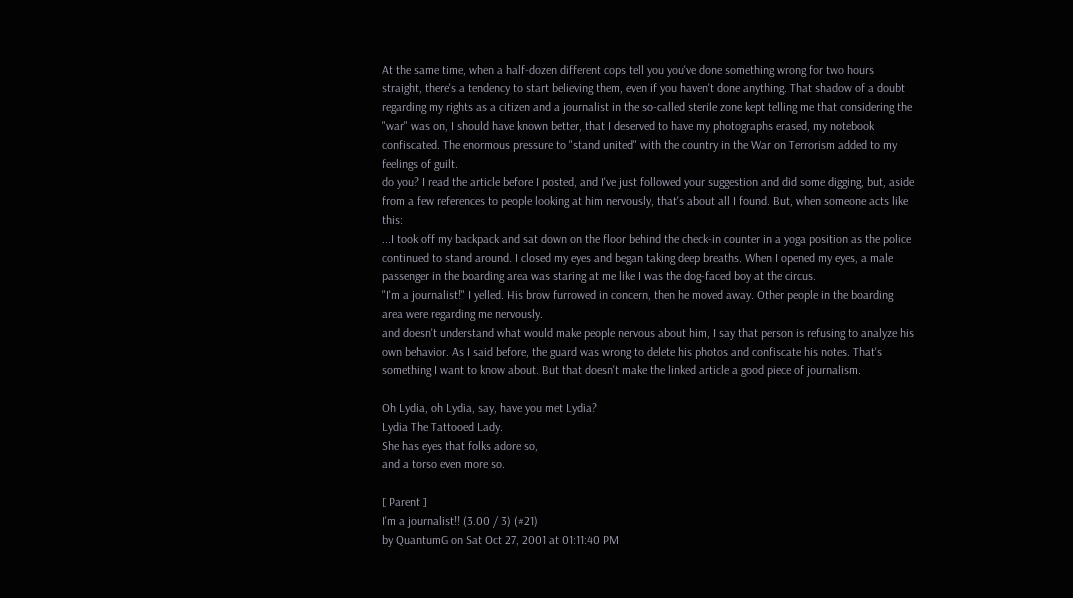At the same time, when a half-dozen different cops tell you you've done something wrong for two hours straight, there's a tendency to start believing them, even if you haven't done anything. That shadow of a doubt regarding my rights as a citizen and a journalist in the so-called sterile zone kept telling me that considering the "war" was on, I should have known better, that I deserved to have my photographs erased, my notebook confiscated. The enormous pressure to "stand united" with the country in the War on Terrorism added to my feelings of guilt.
do you? I read the article before I posted, and I've just followed your suggestion and did some digging, but, aside from a few references to people looking at him nervously, that's about all I found. But, when someone acts like this:
...I took off my backpack and sat down on the floor behind the check-in counter in a yoga position as the police continued to stand around. I closed my eyes and began taking deep breaths. When I opened my eyes, a male passenger in the boarding area was staring at me like I was the dog-faced boy at the circus.
"I'm a journalist!" I yelled. His brow furrowed in concern, then he moved away. Other people in the boarding area were regarding me nervously.
and doesn't understand what would make people nervous about him, I say that person is refusing to analyze his own behavior. As I said before, the guard was wrong to delete his photos and confiscate his notes. That's something I want to know about. But that doesn't make the linked article a good piece of journalism.

Oh Lydia, oh Lydia, say, have you met Lydia?
Lydia The Tattooed Lady.
She has eyes that folks adore so,
and a torso even more so.

[ Parent ]
I'm a journalist!! (3.00 / 3) (#21)
by QuantumG on Sat Oct 27, 2001 at 01:11:40 PM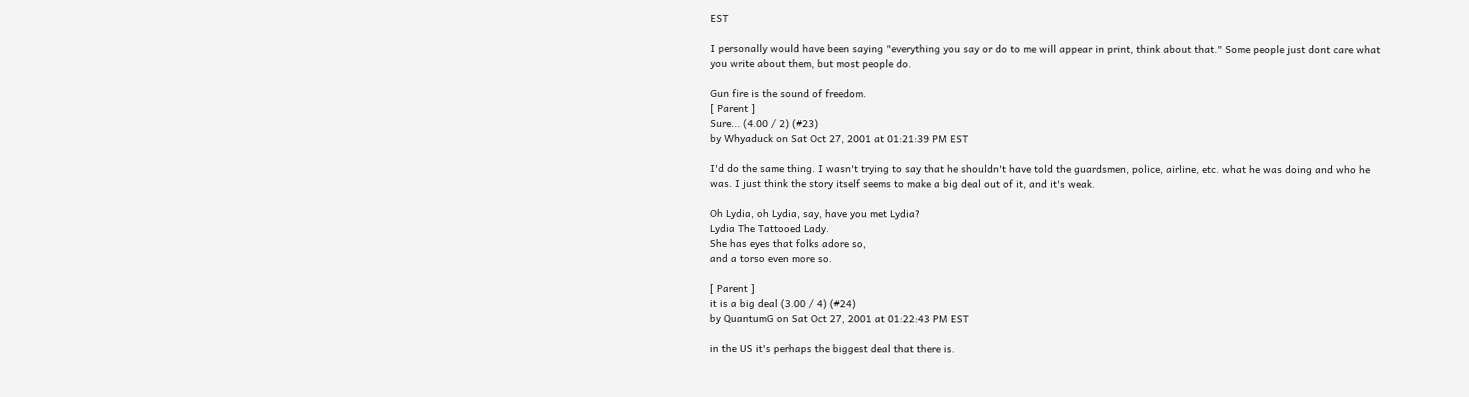EST

I personally would have been saying "everything you say or do to me will appear in print, think about that." Some people just dont care what you write about them, but most people do.

Gun fire is the sound of freedom.
[ Parent ]
Sure... (4.00 / 2) (#23)
by Whyaduck on Sat Oct 27, 2001 at 01:21:39 PM EST

I'd do the same thing. I wasn't trying to say that he shouldn't have told the guardsmen, police, airline, etc. what he was doing and who he was. I just think the story itself seems to make a big deal out of it, and it's weak.

Oh Lydia, oh Lydia, say, have you met Lydia?
Lydia The Tattooed Lady.
She has eyes that folks adore so,
and a torso even more so.

[ Parent ]
it is a big deal (3.00 / 4) (#24)
by QuantumG on Sat Oct 27, 2001 at 01:22:43 PM EST

in the US it's perhaps the biggest deal that there is.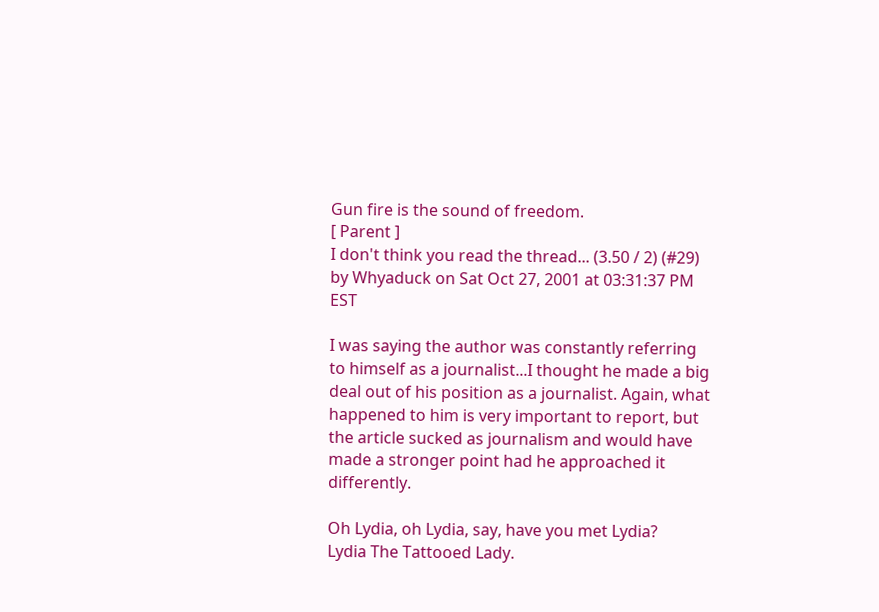Gun fire is the sound of freedom.
[ Parent ]
I don't think you read the thread... (3.50 / 2) (#29)
by Whyaduck on Sat Oct 27, 2001 at 03:31:37 PM EST

I was saying the author was constantly referring to himself as a journalist...I thought he made a big deal out of his position as a journalist. Again, what happened to him is very important to report, but the article sucked as journalism and would have made a stronger point had he approached it differently.

Oh Lydia, oh Lydia, say, have you met Lydia?
Lydia The Tattooed Lady.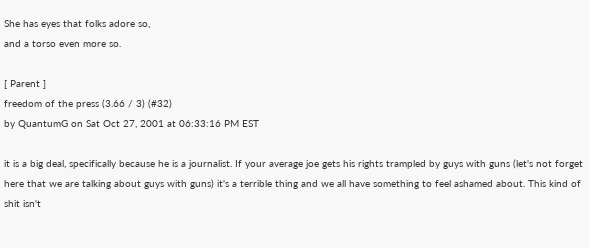She has eyes that folks adore so,
and a torso even more so.

[ Parent ]
freedom of the press (3.66 / 3) (#32)
by QuantumG on Sat Oct 27, 2001 at 06:33:16 PM EST

it is a big deal, specifically because he is a journalist. If your average joe gets his rights trampled by guys with guns (let's not forget here that we are talking about guys with guns) it's a terrible thing and we all have something to feel ashamed about. This kind of shit isn't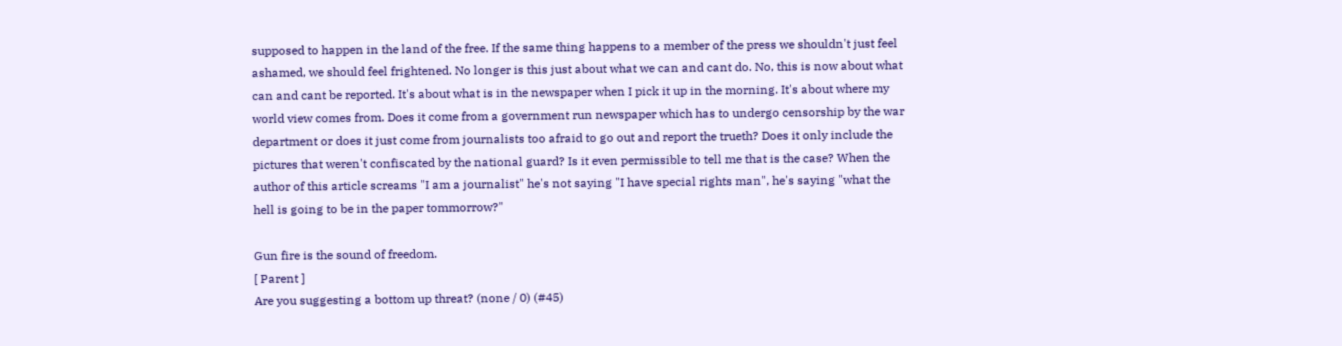supposed to happen in the land of the free. If the same thing happens to a member of the press we shouldn't just feel ashamed, we should feel frightened. No longer is this just about what we can and cant do. No, this is now about what can and cant be reported. It's about what is in the newspaper when I pick it up in the morning. It's about where my world view comes from. Does it come from a government run newspaper which has to undergo censorship by the war department or does it just come from journalists too afraid to go out and report the trueth? Does it only include the pictures that weren't confiscated by the national guard? Is it even permissible to tell me that is the case? When the author of this article screams "I am a journalist" he's not saying "I have special rights man", he's saying "what the hell is going to be in the paper tommorrow?"

Gun fire is the sound of freedom.
[ Parent ]
Are you suggesting a bottom up threat? (none / 0) (#45)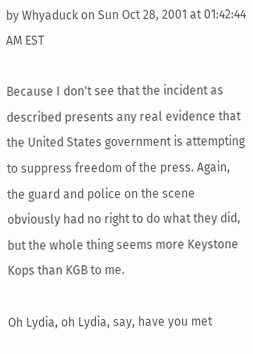by Whyaduck on Sun Oct 28, 2001 at 01:42:44 AM EST

Because I don't see that the incident as described presents any real evidence that the United States government is attempting to suppress freedom of the press. Again, the guard and police on the scene obviously had no right to do what they did, but the whole thing seems more Keystone Kops than KGB to me.

Oh Lydia, oh Lydia, say, have you met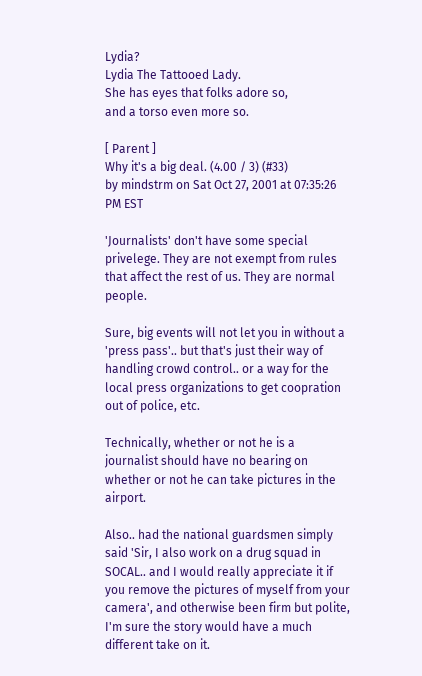Lydia?
Lydia The Tattooed Lady.
She has eyes that folks adore so,
and a torso even more so.

[ Parent ]
Why it's a big deal. (4.00 / 3) (#33)
by mindstrm on Sat Oct 27, 2001 at 07:35:26 PM EST

'Journalists' don't have some special privelege. They are not exempt from rules that affect the rest of us. They are normal people.

Sure, big events will not let you in without a 'press pass'.. but that's just their way of handling crowd control.. or a way for the local press organizations to get coopration out of police, etc.

Technically, whether or not he is a journalist should have no bearing on whether or not he can take pictures in the airport.

Also.. had the national guardsmen simply said 'Sir, I also work on a drug squad in SOCAL.. and I would really appreciate it if you remove the pictures of myself from your camera', and otherwise been firm but polite, I'm sure the story would have a much different take on it.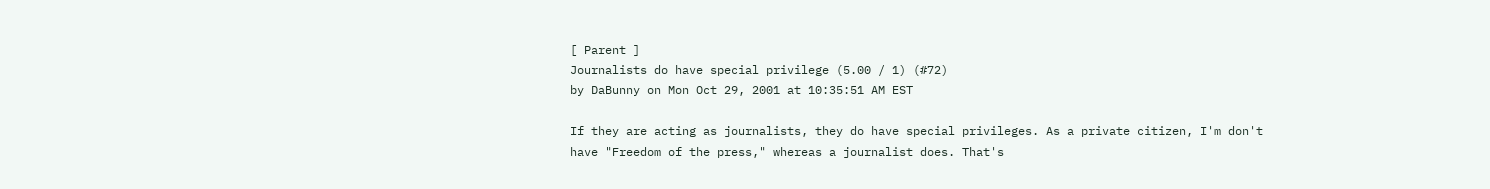[ Parent ]
Journalists do have special privilege (5.00 / 1) (#72)
by DaBunny on Mon Oct 29, 2001 at 10:35:51 AM EST

If they are acting as journalists, they do have special privileges. As a private citizen, I'm don't have "Freedom of the press," whereas a journalist does. That's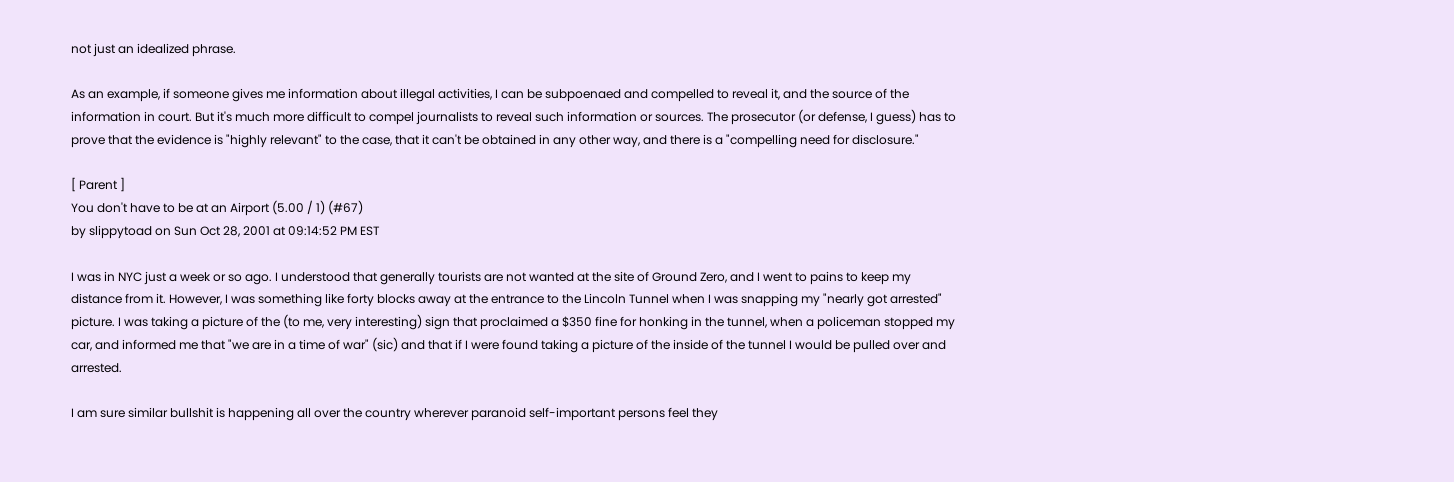not just an idealized phrase.

As an example, if someone gives me information about illegal activities, I can be subpoenaed and compelled to reveal it, and the source of the information in court. But it's much more difficult to compel journalists to reveal such information or sources. The prosecutor (or defense, I guess) has to prove that the evidence is "highly relevant" to the case, that it can't be obtained in any other way, and there is a "compelling need for disclosure."

[ Parent ]
You don't have to be at an Airport (5.00 / 1) (#67)
by slippytoad on Sun Oct 28, 2001 at 09:14:52 PM EST

I was in NYC just a week or so ago. I understood that generally tourists are not wanted at the site of Ground Zero, and I went to pains to keep my distance from it. However, I was something like forty blocks away at the entrance to the Lincoln Tunnel when I was snapping my "nearly got arrested" picture. I was taking a picture of the (to me, very interesting) sign that proclaimed a $350 fine for honking in the tunnel, when a policeman stopped my car, and informed me that "we are in a time of war" (sic) and that if I were found taking a picture of the inside of the tunnel I would be pulled over and arrested.

I am sure similar bullshit is happening all over the country wherever paranoid self-important persons feel they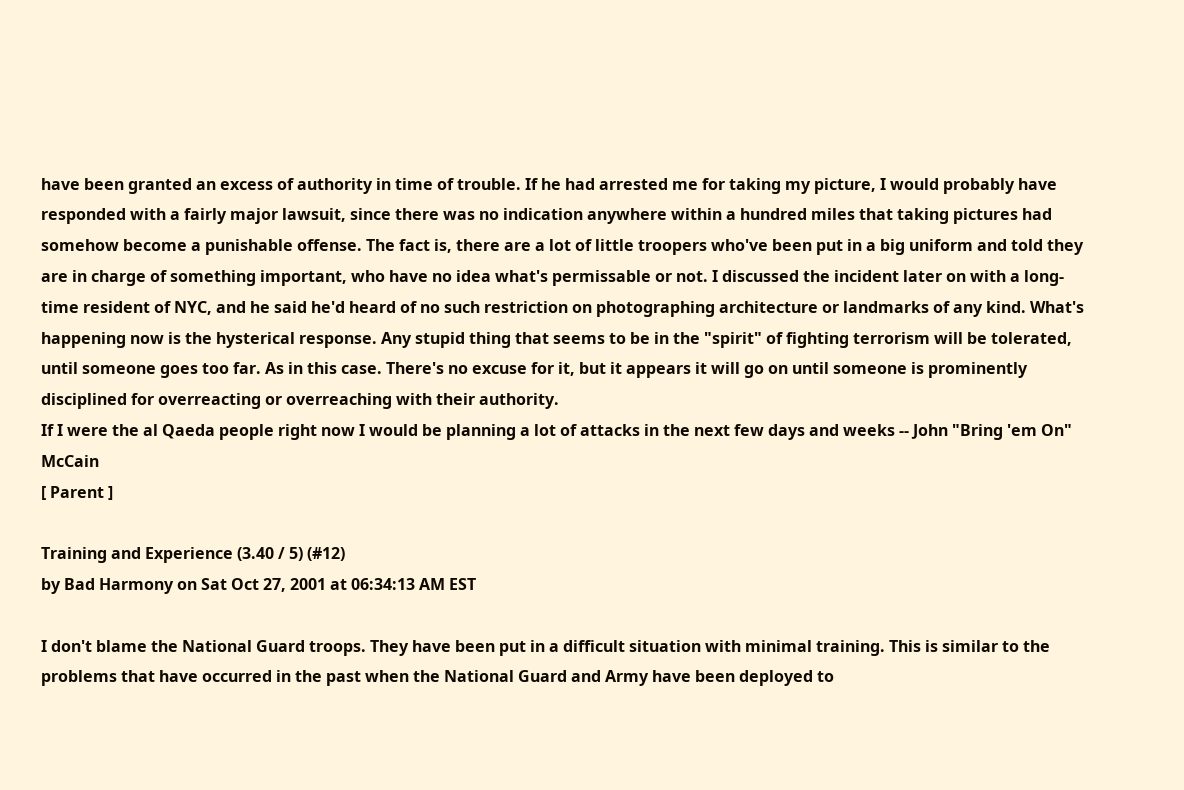have been granted an excess of authority in time of trouble. If he had arrested me for taking my picture, I would probably have responded with a fairly major lawsuit, since there was no indication anywhere within a hundred miles that taking pictures had somehow become a punishable offense. The fact is, there are a lot of little troopers who've been put in a big uniform and told they are in charge of something important, who have no idea what's permissable or not. I discussed the incident later on with a long-time resident of NYC, and he said he'd heard of no such restriction on photographing architecture or landmarks of any kind. What's happening now is the hysterical response. Any stupid thing that seems to be in the "spirit" of fighting terrorism will be tolerated, until someone goes too far. As in this case. There's no excuse for it, but it appears it will go on until someone is prominently disciplined for overreacting or overreaching with their authority.
If I were the al Qaeda people right now I would be planning a lot of attacks in the next few days and weeks -- John "Bring 'em On" McCain
[ Parent ]

Training and Experience (3.40 / 5) (#12)
by Bad Harmony on Sat Oct 27, 2001 at 06:34:13 AM EST

I don't blame the National Guard troops. They have been put in a difficult situation with minimal training. This is similar to the problems that have occurred in the past when the National Guard and Army have been deployed to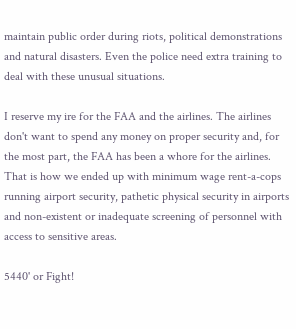maintain public order during riots, political demonstrations and natural disasters. Even the police need extra training to deal with these unusual situations.

I reserve my ire for the FAA and the airlines. The airlines don't want to spend any money on proper security and, for the most part, the FAA has been a whore for the airlines. That is how we ended up with minimum wage rent-a-cops running airport security, pathetic physical security in airports and non-existent or inadequate screening of personnel with access to sensitive areas.

5440' or Fight!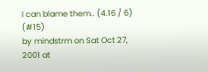I can blame them.. (4.16 / 6) (#15)
by mindstrm on Sat Oct 27, 2001 at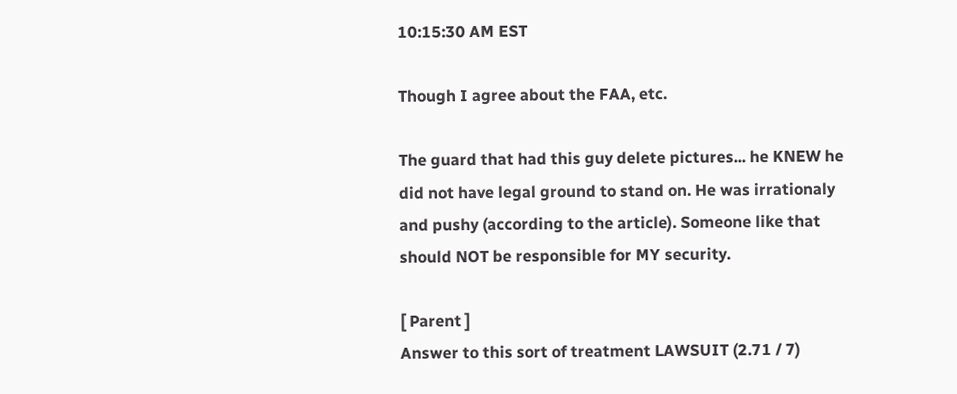10:15:30 AM EST

Though I agree about the FAA, etc.

The guard that had this guy delete pictures... he KNEW he did not have legal ground to stand on. He was irrationaly and pushy (according to the article). Someone like that should NOT be responsible for MY security.

[ Parent ]
Answer to this sort of treatment LAWSUIT (2.71 / 7)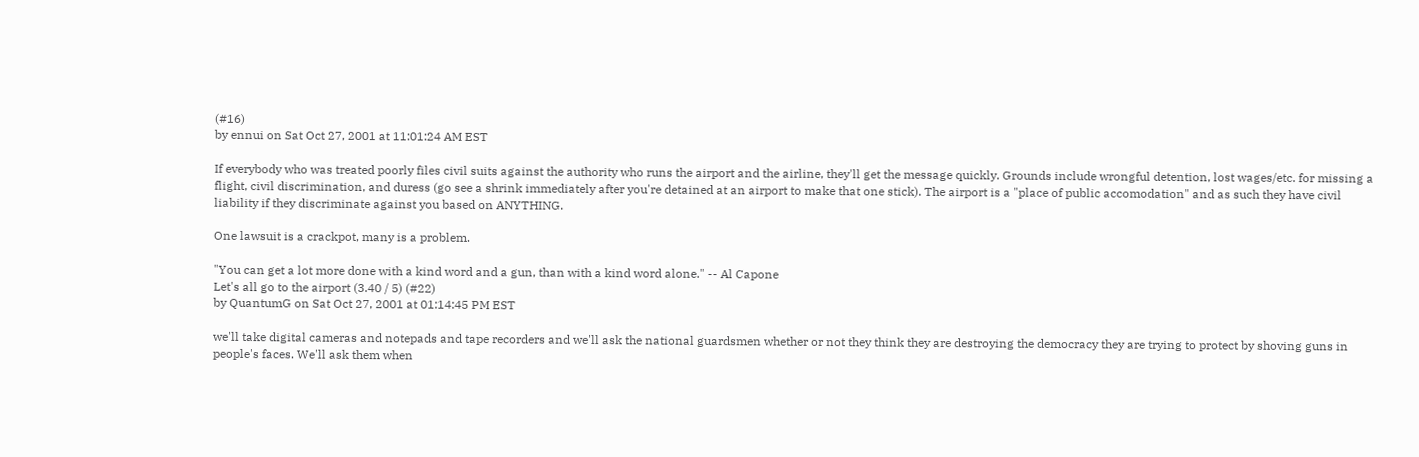(#16)
by ennui on Sat Oct 27, 2001 at 11:01:24 AM EST

If everybody who was treated poorly files civil suits against the authority who runs the airport and the airline, they'll get the message quickly. Grounds include wrongful detention, lost wages/etc. for missing a flight, civil discrimination, and duress (go see a shrink immediately after you're detained at an airport to make that one stick). The airport is a "place of public accomodation" and as such they have civil liability if they discriminate against you based on ANYTHING.

One lawsuit is a crackpot, many is a problem.

"You can get a lot more done with a kind word and a gun, than with a kind word alone." -- Al Capone
Let's all go to the airport (3.40 / 5) (#22)
by QuantumG on Sat Oct 27, 2001 at 01:14:45 PM EST

we'll take digital cameras and notepads and tape recorders and we'll ask the national guardsmen whether or not they think they are destroying the democracy they are trying to protect by shoving guns in people's faces. We'll ask them when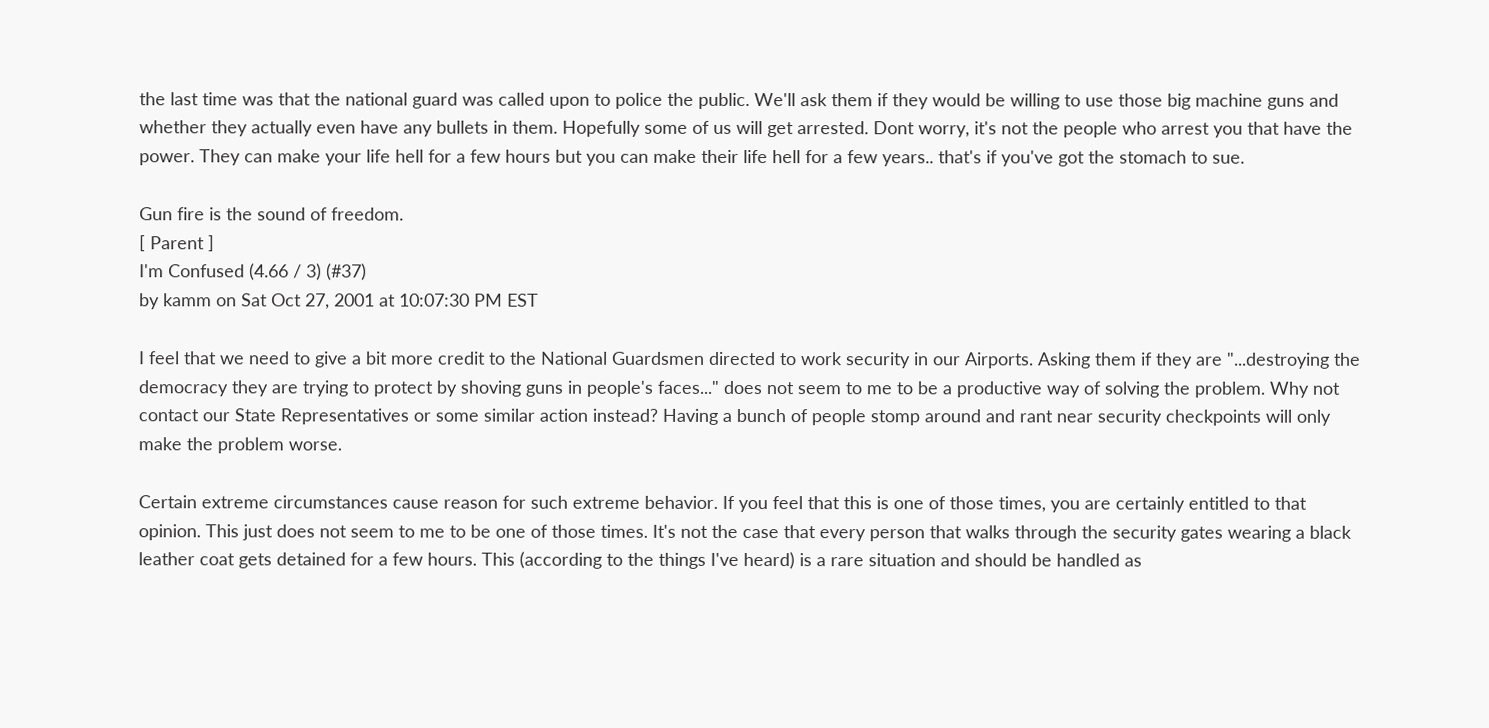the last time was that the national guard was called upon to police the public. We'll ask them if they would be willing to use those big machine guns and whether they actually even have any bullets in them. Hopefully some of us will get arrested. Dont worry, it's not the people who arrest you that have the power. They can make your life hell for a few hours but you can make their life hell for a few years.. that's if you've got the stomach to sue.

Gun fire is the sound of freedom.
[ Parent ]
I'm Confused (4.66 / 3) (#37)
by kamm on Sat Oct 27, 2001 at 10:07:30 PM EST

I feel that we need to give a bit more credit to the National Guardsmen directed to work security in our Airports. Asking them if they are "...destroying the democracy they are trying to protect by shoving guns in people's faces..." does not seem to me to be a productive way of solving the problem. Why not contact our State Representatives or some similar action instead? Having a bunch of people stomp around and rant near security checkpoints will only make the problem worse.

Certain extreme circumstances cause reason for such extreme behavior. If you feel that this is one of those times, you are certainly entitled to that opinion. This just does not seem to me to be one of those times. It's not the case that every person that walks through the security gates wearing a black leather coat gets detained for a few hours. This (according to the things I've heard) is a rare situation and should be handled as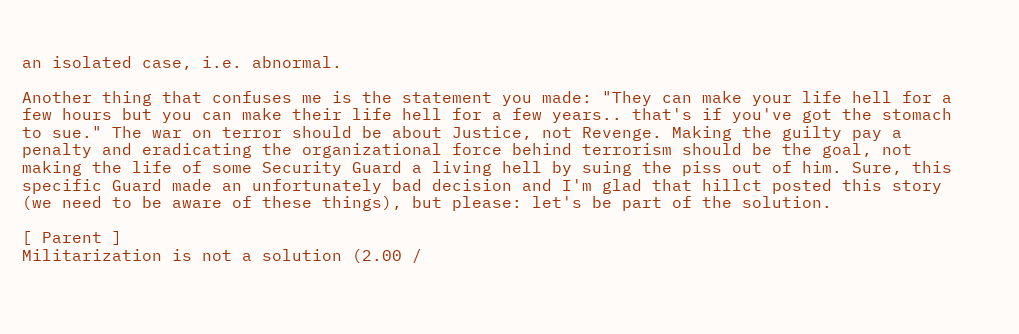an isolated case, i.e. abnormal.

Another thing that confuses me is the statement you made: "They can make your life hell for a few hours but you can make their life hell for a few years.. that's if you've got the stomach to sue." The war on terror should be about Justice, not Revenge. Making the guilty pay a penalty and eradicating the organizational force behind terrorism should be the goal, not making the life of some Security Guard a living hell by suing the piss out of him. Sure, this specific Guard made an unfortunately bad decision and I'm glad that hillct posted this story (we need to be aware of these things), but please: let's be part of the solution.

[ Parent ]
Militarization is not a solution (2.00 /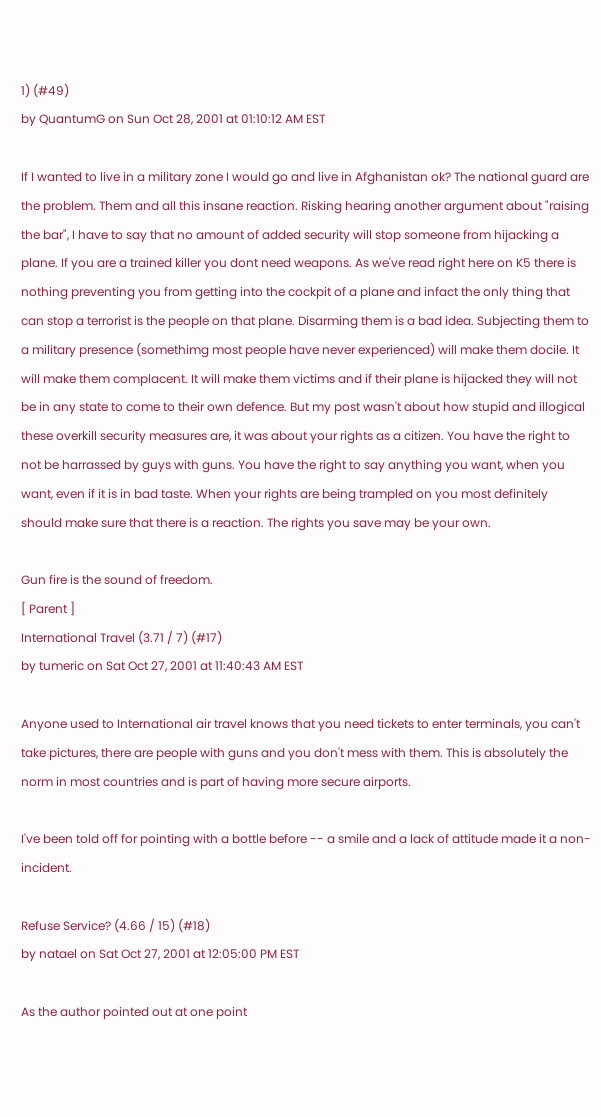1) (#49)
by QuantumG on Sun Oct 28, 2001 at 01:10:12 AM EST

If I wanted to live in a military zone I would go and live in Afghanistan ok? The national guard are the problem. Them and all this insane reaction. Risking hearing another argument about "raising the bar", I have to say that no amount of added security will stop someone from hijacking a plane. If you are a trained killer you dont need weapons. As we've read right here on K5 there is nothing preventing you from getting into the cockpit of a plane and infact the only thing that can stop a terrorist is the people on that plane. Disarming them is a bad idea. Subjecting them to a military presence (somethimg most people have never experienced) will make them docile. It will make them complacent. It will make them victims and if their plane is hijacked they will not be in any state to come to their own defence. But my post wasn't about how stupid and illogical these overkill security measures are, it was about your rights as a citizen. You have the right to not be harrassed by guys with guns. You have the right to say anything you want, when you want, even if it is in bad taste. When your rights are being trampled on you most definitely should make sure that there is a reaction. The rights you save may be your own.

Gun fire is the sound of freedom.
[ Parent ]
International Travel (3.71 / 7) (#17)
by tumeric on Sat Oct 27, 2001 at 11:40:43 AM EST

Anyone used to International air travel knows that you need tickets to enter terminals, you can't take pictures, there are people with guns and you don't mess with them. This is absolutely the norm in most countries and is part of having more secure airports.

I've been told off for pointing with a bottle before -- a smile and a lack of attitude made it a non-incident.

Refuse Service? (4.66 / 15) (#18)
by natael on Sat Oct 27, 2001 at 12:05:00 PM EST

As the author pointed out at one point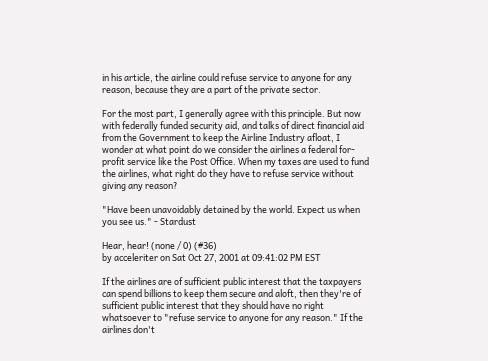in his article, the airline could refuse service to anyone for any reason, because they are a part of the private sector.

For the most part, I generally agree with this principle. But now with federally funded security aid, and talks of direct financial aid from the Government to keep the Airline Industry afloat, I wonder at what point do we consider the airlines a federal for-profit service like the Post Office. When my taxes are used to fund the airlines, what right do they have to refuse service without giving any reason?

"Have been unavoidably detained by the world. Expect us when you see us." - Stardust

Hear, hear! (none / 0) (#36)
by acceleriter on Sat Oct 27, 2001 at 09:41:02 PM EST

If the airlines are of sufficient public interest that the taxpayers can spend billions to keep them secure and aloft, then they're of sufficient public interest that they should have no right whatsoever to "refuse service to anyone for any reason." If the airlines don't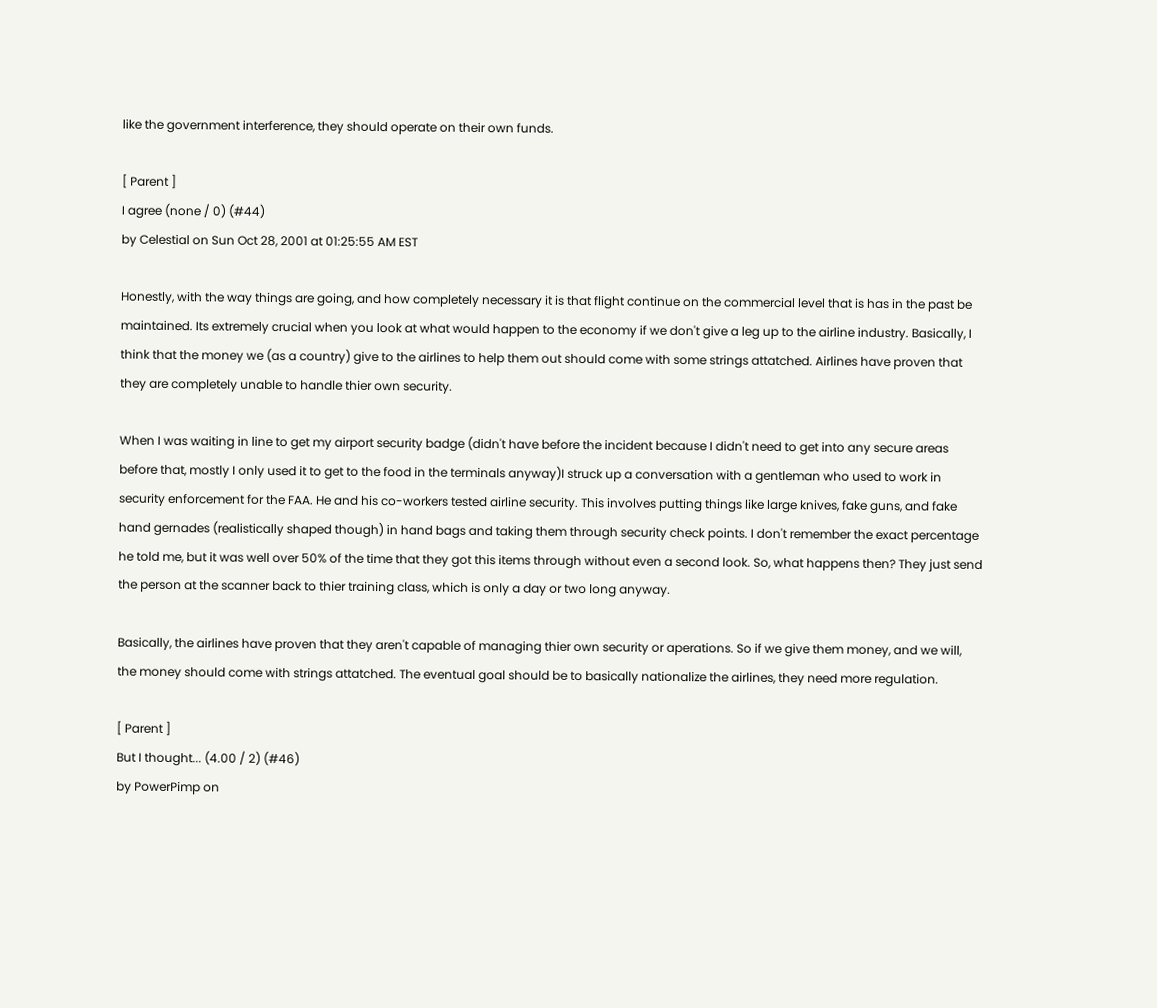like the government interference, they should operate on their own funds.

[ Parent ]
I agree (none / 0) (#44)
by Celestial on Sun Oct 28, 2001 at 01:25:55 AM EST

Honestly, with the way things are going, and how completely necessary it is that flight continue on the commercial level that is has in the past be maintained. Its extremely crucial when you look at what would happen to the economy if we don't give a leg up to the airline industry. Basically, I think that the money we (as a country) give to the airlines to help them out should come with some strings attatched. Airlines have proven that they are completely unable to handle thier own security.

When I was waiting in line to get my airport security badge (didn't have before the incident because I didn't need to get into any secure areas before that, mostly I only used it to get to the food in the terminals anyway)I struck up a conversation with a gentleman who used to work in security enforcement for the FAA. He and his co-workers tested airline security. This involves putting things like large knives, fake guns, and fake hand gernades (realistically shaped though) in hand bags and taking them through security check points. I don't remember the exact percentage he told me, but it was well over 50% of the time that they got this items through without even a second look. So, what happens then? They just send the person at the scanner back to thier training class, which is only a day or two long anyway.

Basically, the airlines have proven that they aren't capable of managing thier own security or aperations. So if we give them money, and we will, the money should come with strings attatched. The eventual goal should be to basically nationalize the airlines, they need more regulation.

[ Parent ]
But I thought... (4.00 / 2) (#46)
by PowerPimp on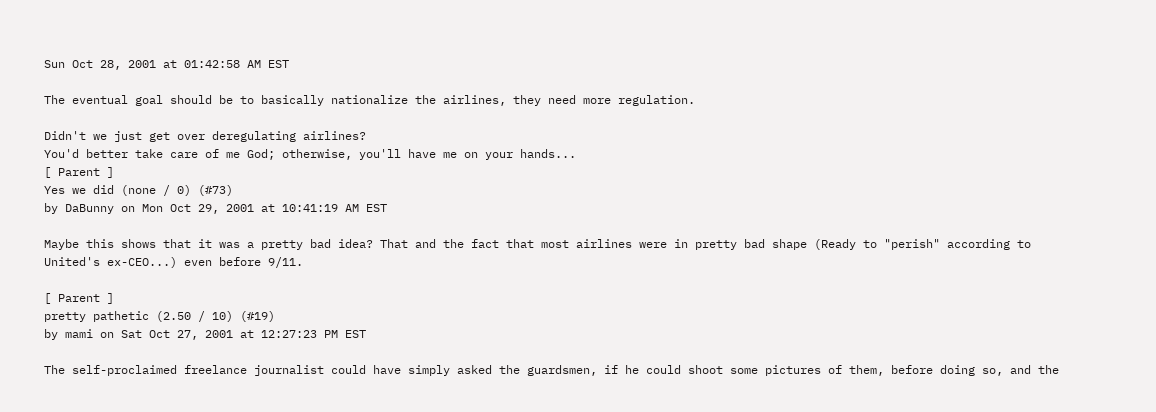Sun Oct 28, 2001 at 01:42:58 AM EST

The eventual goal should be to basically nationalize the airlines, they need more regulation.

Didn't we just get over deregulating airlines?
You'd better take care of me God; otherwise, you'll have me on your hands...
[ Parent ]
Yes we did (none / 0) (#73)
by DaBunny on Mon Oct 29, 2001 at 10:41:19 AM EST

Maybe this shows that it was a pretty bad idea? That and the fact that most airlines were in pretty bad shape (Ready to "perish" according to United's ex-CEO...) even before 9/11.

[ Parent ]
pretty pathetic (2.50 / 10) (#19)
by mami on Sat Oct 27, 2001 at 12:27:23 PM EST

The self-proclaimed freelance journalist could have simply asked the guardsmen, if he could shoot some pictures of them, before doing so, and the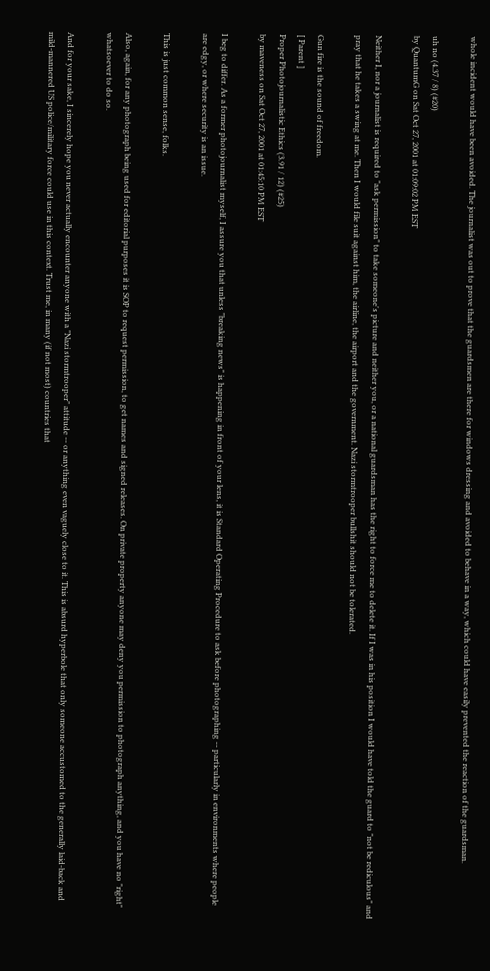whole incident would have been avoided. The journalist was out to prove that the guardsmen are there for windows dressing and avoided to behave in a way, which could have easily prevented the reaction of the guardsman.

uh no (4.37 / 8) (#20)
by QuantumG on Sat Oct 27, 2001 at 01:09:02 PM EST

Neither I, nor a journalist is required to "ask permission" to take someone's picture and neither you, or a national guardsman has the right to force me to delete it. If I was in his position I would have told the guard to "not be rediculous" and pray that he takes a swing at me. Then I would file suit against him, the airline, the airport and the government. Nazi stormtrooper bullshit should not be tolerated.

Gun fire is the sound of freedom.
[ Parent ]
Proper Photojournalistic Ethics (3.91 / 12) (#25)
by maveness on Sat Oct 27, 2001 at 01:45:10 PM EST

I beg to differ. As a former photojournalist myself, I assure you that unless "breaking news" is happening in front of your lens, it is Standard Operating Procedure to ask before photographing -- particularly in environments where people are edgy, or where security is an issue.

This is just common sense, folks.

Also, again, for any photograph being used for editorial purposes it is SOP to request permission, to get names and signed releases. On private property anyone may deny you permission to photograph anything, and you have no "right" whatsoever to do so.

And for your sake, I sincerely hope you never actually encounter anyone with a "Nazi stormtrooper" attitude -- or anything even vaguely close to it. This is absurd hyperbole that only someone accustomed to the generally laid-back and mild-mannered US police/military force could use in this context. Trust me, in many (if not most) countries that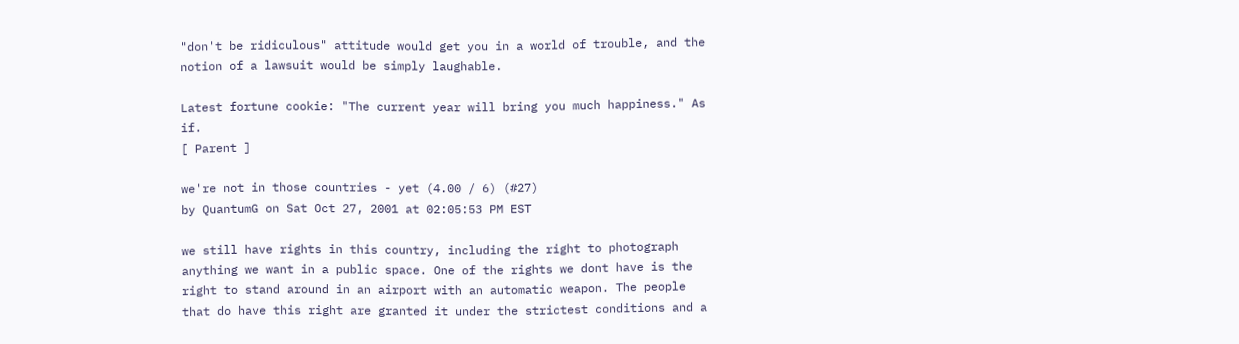"don't be ridiculous" attitude would get you in a world of trouble, and the notion of a lawsuit would be simply laughable.

Latest fortune cookie: "The current year will bring you much happiness." As if.
[ Parent ]

we're not in those countries - yet (4.00 / 6) (#27)
by QuantumG on Sat Oct 27, 2001 at 02:05:53 PM EST

we still have rights in this country, including the right to photograph anything we want in a public space. One of the rights we dont have is the right to stand around in an airport with an automatic weapon. The people that do have this right are granted it under the strictest conditions and a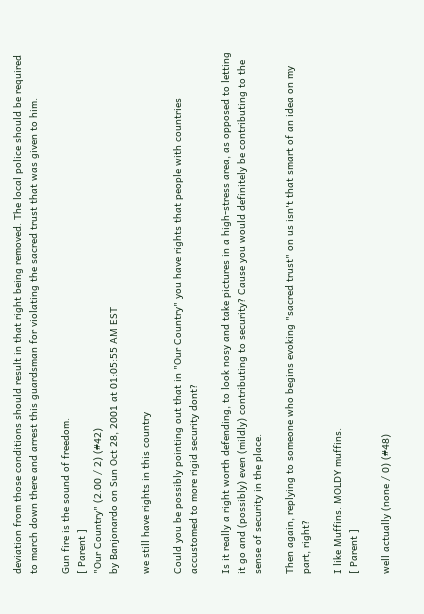deviation from those conditions should result in that right being removed. The local police should be required to march down there and arrest this guardsman for violating the sacred trust that was given to him.

Gun fire is the sound of freedom.
[ Parent ]
"Our Country" (2.00 / 2) (#42)
by Banjonardo on Sun Oct 28, 2001 at 01:05:55 AM EST

we still have rights in this country

Could you be possibly pointing out that in "Our Country" you have rights that people with countries accustomed to more rigid security dont?

Is it really a right worth defending, to look nosy and take pictures in a high-stress area, as opposed to letting it go and (possibly) even (mildly) contributing to security? Cause you would definitely be contributing to the sense of security in the place.

Then again, replying to someone who begins evoking "sacred trust" on us isn't that smart of an idea on my part, right?

I like Muffins. MOLDY muffins.
[ Parent ]

well actually (none / 0) (#48)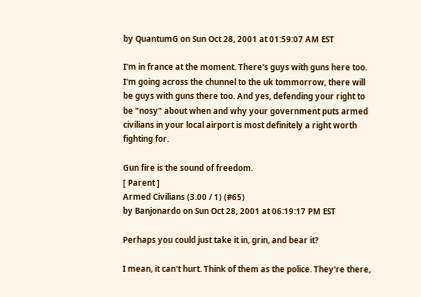by QuantumG on Sun Oct 28, 2001 at 01:59:07 AM EST

I'm in france at the moment. There's guys with guns here too. I'm going across the chunnel to the uk tommorrow, there will be guys with guns there too. And yes, defending your right to be "nosy" about when and why your government puts armed civilians in your local airport is most definitely a right worth fighting for.

Gun fire is the sound of freedom.
[ Parent ]
Armed Civilians (3.00 / 1) (#65)
by Banjonardo on Sun Oct 28, 2001 at 06:19:17 PM EST

Perhaps you could just take it in, grin, and bear it?

I mean, it can't hurt. Think of them as the police. They're there,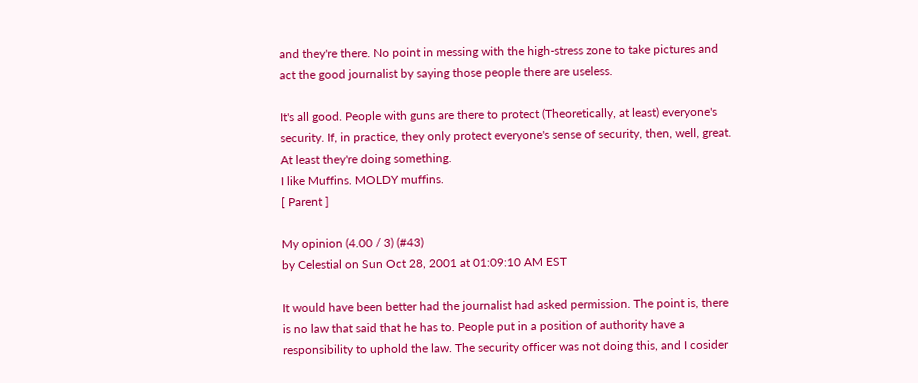and they're there. No point in messing with the high-stress zone to take pictures and act the good journalist by saying those people there are useless.

It's all good. People with guns are there to protect (Theoretically, at least) everyone's security. If, in practice, they only protect everyone's sense of security, then, well, great. At least they're doing something.
I like Muffins. MOLDY muffins.
[ Parent ]

My opinion (4.00 / 3) (#43)
by Celestial on Sun Oct 28, 2001 at 01:09:10 AM EST

It would have been better had the journalist had asked permission. The point is, there is no law that said that he has to. People put in a position of authority have a responsibility to uphold the law. The security officer was not doing this, and I cosider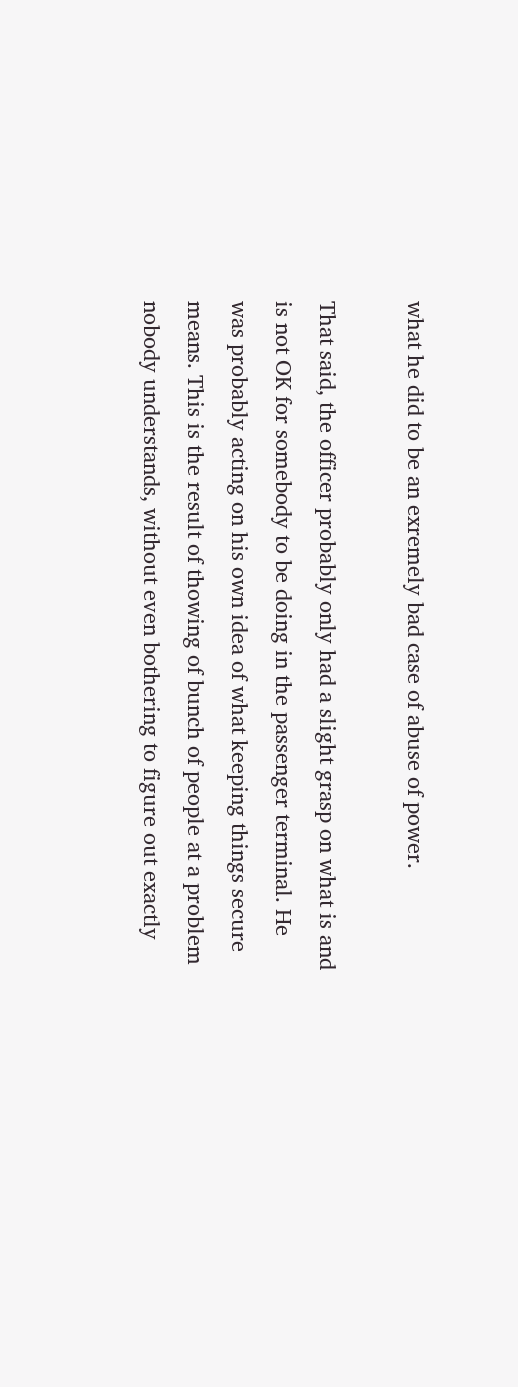what he did to be an exremely bad case of abuse of power.

That said, the officer probably only had a slight grasp on what is and is not OK for somebody to be doing in the passenger terminal. He was probably acting on his own idea of what keeping things secure means. This is the result of thowing of bunch of people at a problem nobody understands, without even bothering to figure out exactly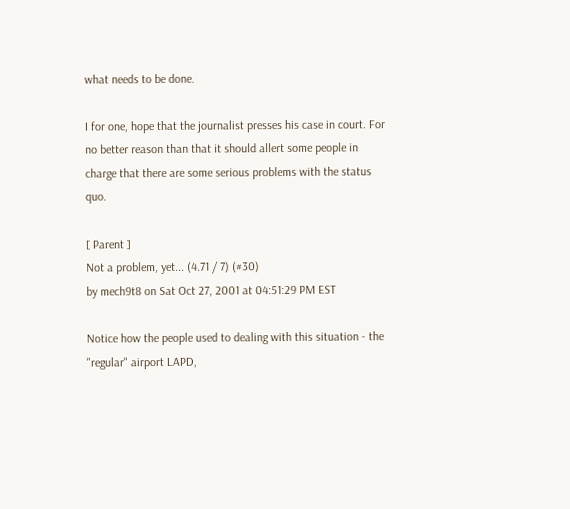what needs to be done.

I for one, hope that the journalist presses his case in court. For no better reason than that it should allert some people in charge that there are some serious problems with the status quo.

[ Parent ]
Not a problem, yet... (4.71 / 7) (#30)
by mech9t8 on Sat Oct 27, 2001 at 04:51:29 PM EST

Notice how the people used to dealing with this situation - the "regular" airport LAPD,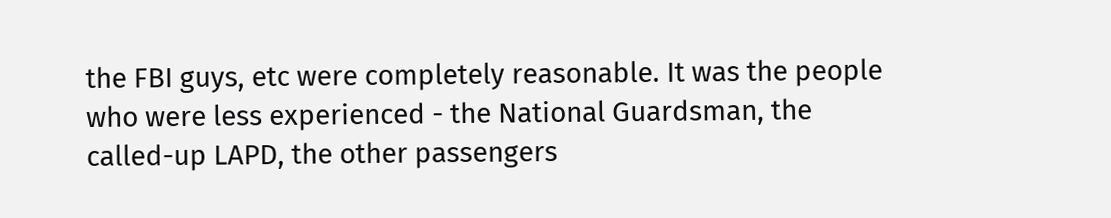the FBI guys, etc were completely reasonable. It was the people who were less experienced - the National Guardsman, the called-up LAPD, the other passengers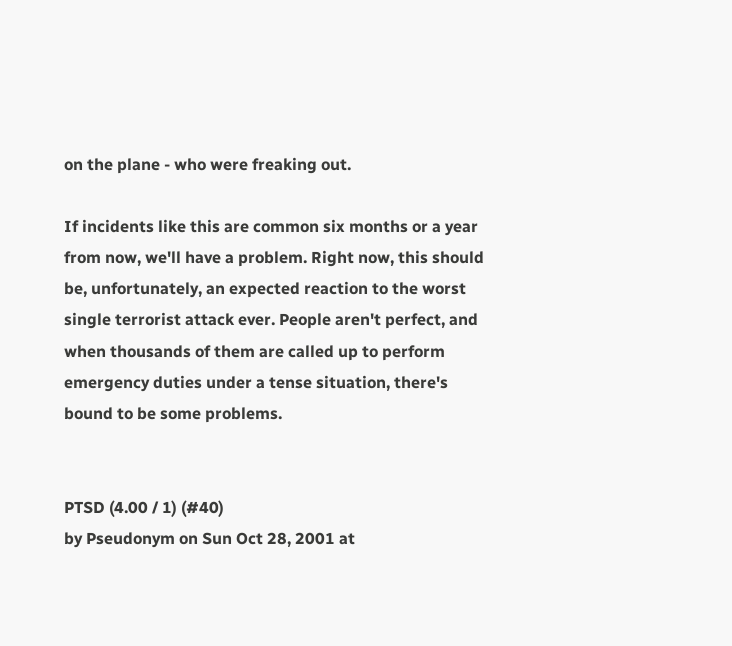on the plane - who were freaking out.

If incidents like this are common six months or a year from now, we'll have a problem. Right now, this should be, unfortunately, an expected reaction to the worst single terrorist attack ever. People aren't perfect, and when thousands of them are called up to perform emergency duties under a tense situation, there's bound to be some problems.


PTSD (4.00 / 1) (#40)
by Pseudonym on Sun Oct 28, 2001 at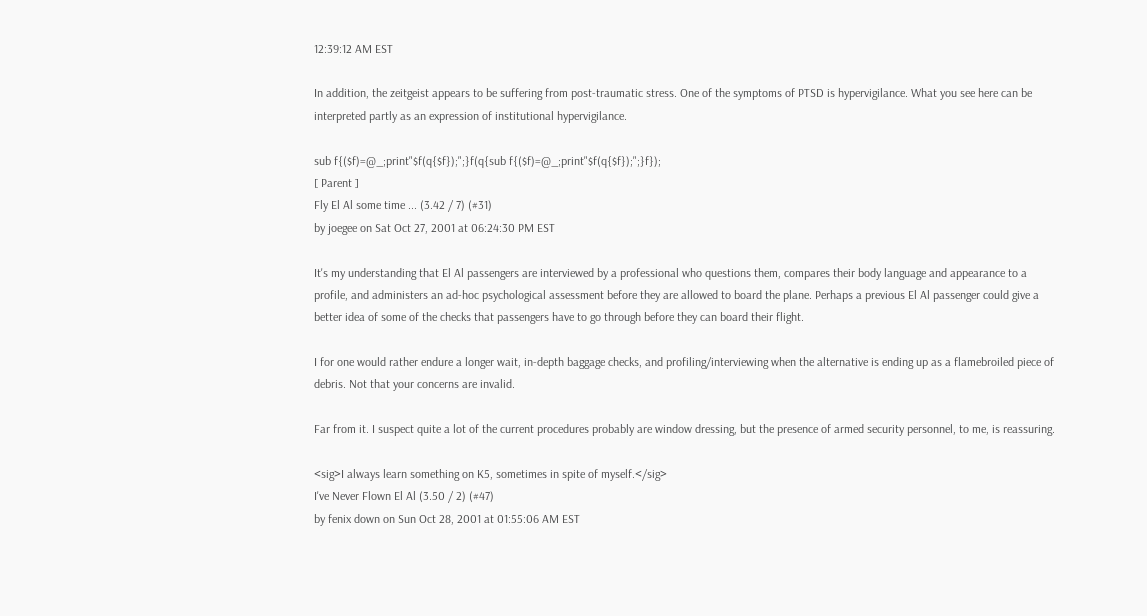12:39:12 AM EST

In addition, the zeitgeist appears to be suffering from post-traumatic stress. One of the symptoms of PTSD is hypervigilance. What you see here can be interpreted partly as an expression of institutional hypervigilance.

sub f{($f)=@_;print"$f(q{$f});";}f(q{sub f{($f)=@_;print"$f(q{$f});";}f});
[ Parent ]
Fly El Al some time ... (3.42 / 7) (#31)
by joegee on Sat Oct 27, 2001 at 06:24:30 PM EST

It's my understanding that El Al passengers are interviewed by a professional who questions them, compares their body language and appearance to a profile, and administers an ad-hoc psychological assessment before they are allowed to board the plane. Perhaps a previous El Al passenger could give a better idea of some of the checks that passengers have to go through before they can board their flight.

I for one would rather endure a longer wait, in-depth baggage checks, and profiling/interviewing when the alternative is ending up as a flamebroiled piece of debris. Not that your concerns are invalid.

Far from it. I suspect quite a lot of the current procedures probably are window dressing, but the presence of armed security personnel, to me, is reassuring.

<sig>I always learn something on K5, sometimes in spite of myself.</sig>
I've Never Flown El Al (3.50 / 2) (#47)
by fenix down on Sun Oct 28, 2001 at 01:55:06 AM EST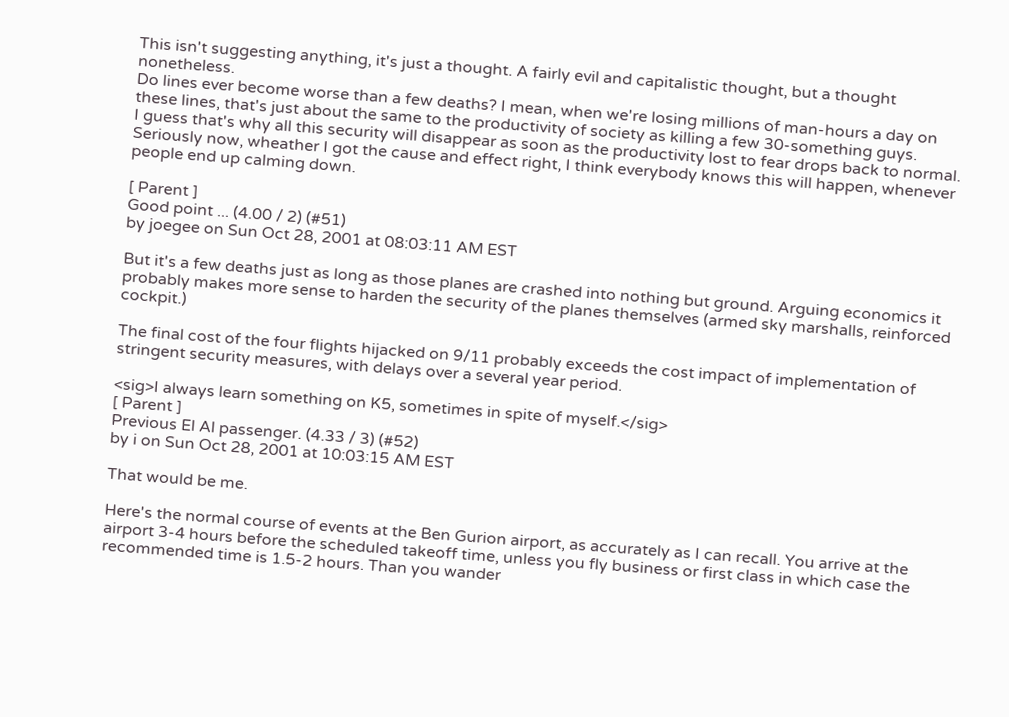This isn't suggesting anything, it's just a thought. A fairly evil and capitalistic thought, but a thought nonetheless.
Do lines ever become worse than a few deaths? I mean, when we're losing millions of man-hours a day on these lines, that's just about the same to the productivity of society as killing a few 30-something guys.
I guess that's why all this security will disappear as soon as the productivity lost to fear drops back to normal. Seriously now, wheather I got the cause and effect right, I think everybody knows this will happen, whenever people end up calming down.

[ Parent ]
Good point ... (4.00 / 2) (#51)
by joegee on Sun Oct 28, 2001 at 08:03:11 AM EST

But it's a few deaths just as long as those planes are crashed into nothing but ground. Arguing economics it probably makes more sense to harden the security of the planes themselves (armed sky marshalls, reinforced cockpit.)

The final cost of the four flights hijacked on 9/11 probably exceeds the cost impact of implementation of stringent security measures, with delays over a several year period.

<sig>I always learn something on K5, sometimes in spite of myself.</sig>
[ Parent ]
Previous El Al passenger. (4.33 / 3) (#52)
by i on Sun Oct 28, 2001 at 10:03:15 AM EST

That would be me.

Here's the normal course of events at the Ben Gurion airport, as accurately as I can recall. You arrive at the airport 3-4 hours before the scheduled takeoff time, unless you fly business or first class in which case the recommended time is 1.5-2 hours. Than you wander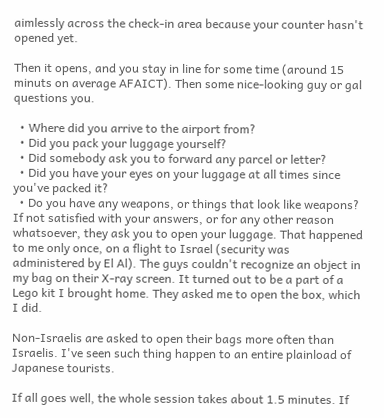aimlessly across the check-in area because your counter hasn't opened yet.

Then it opens, and you stay in line for some time (around 15 minuts on average AFAICT). Then some nice-looking guy or gal questions you.

  • Where did you arrive to the airport from?
  • Did you pack your luggage yourself?
  • Did somebody ask you to forward any parcel or letter?
  • Did you have your eyes on your luggage at all times since you've packed it?
  • Do you have any weapons, or things that look like weapons?
If not satisfied with your answers, or for any other reason whatsoever, they ask you to open your luggage. That happened to me only once, on a flight to Israel (security was administered by El Al). The guys couldn't recognize an object in my bag on their X-ray screen. It turned out to be a part of a Lego kit I brought home. They asked me to open the box, which I did.

Non-Israelis are asked to open their bags more often than Israelis. I've seen such thing happen to an entire plainload of Japanese tourists.

If all goes well, the whole session takes about 1.5 minutes. If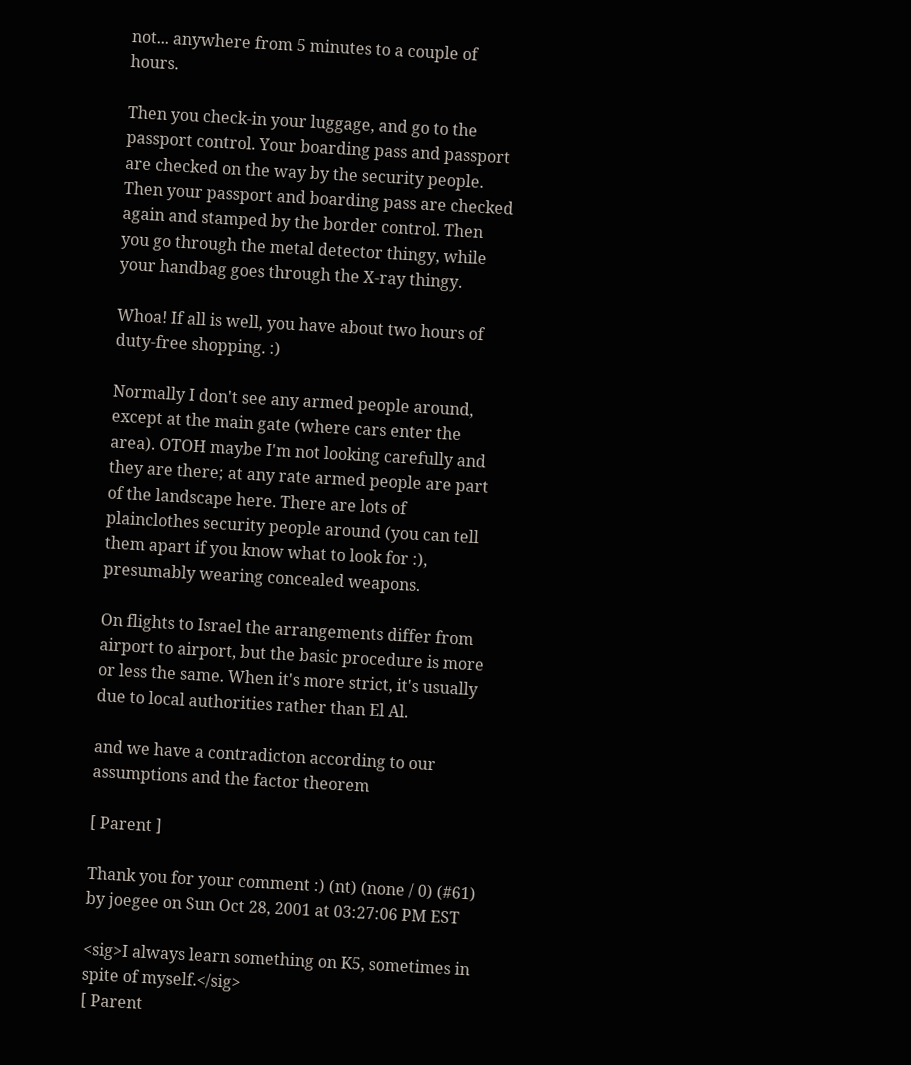not... anywhere from 5 minutes to a couple of hours.

Then you check-in your luggage, and go to the passport control. Your boarding pass and passport are checked on the way by the security people. Then your passport and boarding pass are checked again and stamped by the border control. Then you go through the metal detector thingy, while your handbag goes through the X-ray thingy.

Whoa! If all is well, you have about two hours of duty-free shopping. :)

Normally I don't see any armed people around, except at the main gate (where cars enter the area). OTOH maybe I'm not looking carefully and they are there; at any rate armed people are part of the landscape here. There are lots of plainclothes security people around (you can tell them apart if you know what to look for :), presumably wearing concealed weapons.

On flights to Israel the arrangements differ from airport to airport, but the basic procedure is more or less the same. When it's more strict, it's usually due to local authorities rather than El Al.

and we have a contradicton according to our assumptions and the factor theorem

[ Parent ]

Thank you for your comment :) (nt) (none / 0) (#61)
by joegee on Sun Oct 28, 2001 at 03:27:06 PM EST

<sig>I always learn something on K5, sometimes in spite of myself.</sig>
[ Parent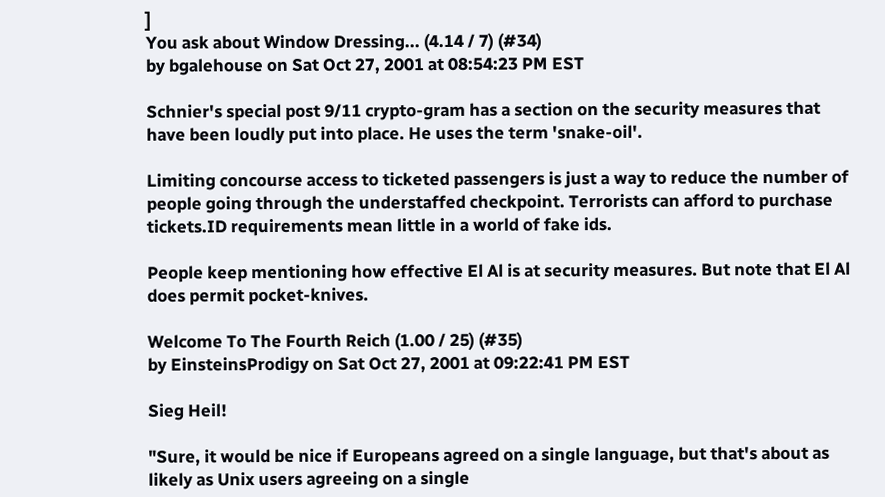]
You ask about Window Dressing... (4.14 / 7) (#34)
by bgalehouse on Sat Oct 27, 2001 at 08:54:23 PM EST

Schnier's special post 9/11 crypto-gram has a section on the security measures that have been loudly put into place. He uses the term 'snake-oil'.

Limiting concourse access to ticketed passengers is just a way to reduce the number of people going through the understaffed checkpoint. Terrorists can afford to purchase tickets.ID requirements mean little in a world of fake ids.

People keep mentioning how effective El Al is at security measures. But note that El Al does permit pocket-knives.

Welcome To The Fourth Reich (1.00 / 25) (#35)
by EinsteinsProdigy on Sat Oct 27, 2001 at 09:22:41 PM EST

Sieg Heil!

"Sure, it would be nice if Europeans agreed on a single language, but that's about as likely as Unix users agreeing on a single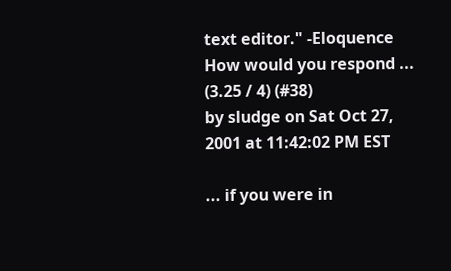text editor." -Eloquence
How would you respond ... (3.25 / 4) (#38)
by sludge on Sat Oct 27, 2001 at 11:42:02 PM EST

... if you were in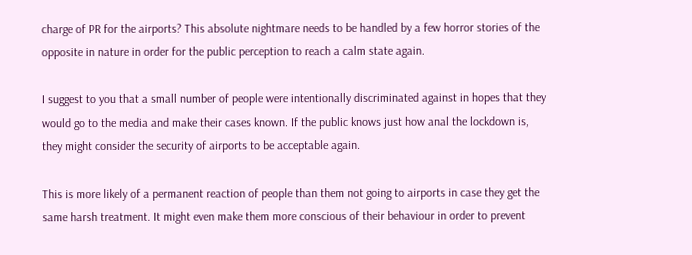charge of PR for the airports? This absolute nightmare needs to be handled by a few horror stories of the opposite in nature in order for the public perception to reach a calm state again.

I suggest to you that a small number of people were intentionally discriminated against in hopes that they would go to the media and make their cases known. If the public knows just how anal the lockdown is, they might consider the security of airports to be acceptable again.

This is more likely of a permanent reaction of people than them not going to airports in case they get the same harsh treatment. It might even make them more conscious of their behaviour in order to prevent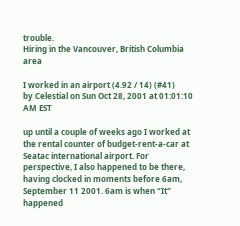trouble.
Hiring in the Vancouver, British Columbia area

I worked in an airport (4.92 / 14) (#41)
by Celestial on Sun Oct 28, 2001 at 01:01:10 AM EST

up until a couple of weeks ago I worked at the rental counter of budget-rent-a-car at Seatac international airport. For perspective, I also happened to be there, having clocked in moments before 6am, September 11 2001. 6am is when "It" happened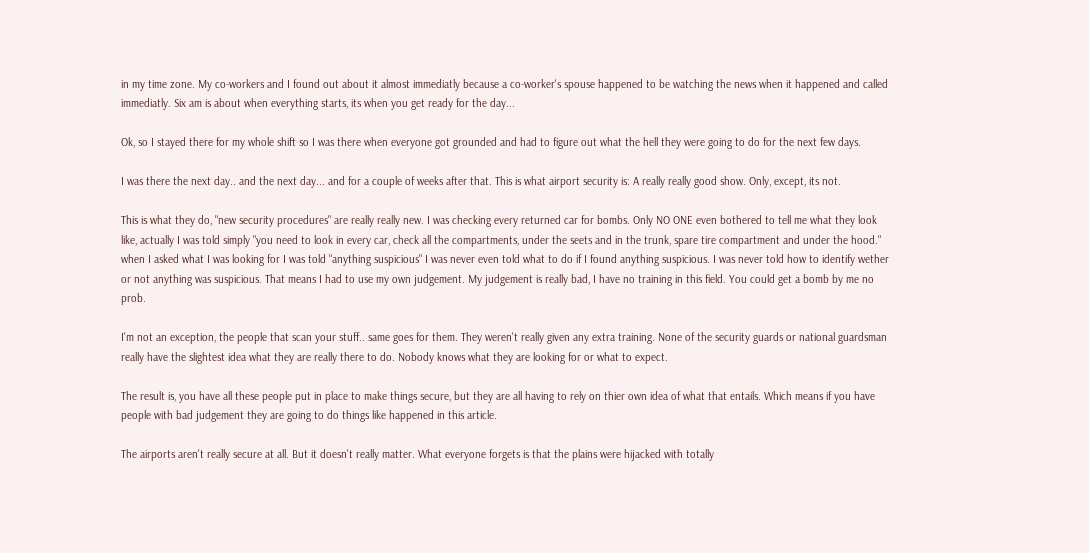in my time zone. My co-workers and I found out about it almost immediatly because a co-worker's spouse happened to be watching the news when it happened and called immediatly. Six am is about when everything starts, its when you get ready for the day...

Ok, so I stayed there for my whole shift so I was there when everyone got grounded and had to figure out what the hell they were going to do for the next few days.

I was there the next day.. and the next day... and for a couple of weeks after that. This is what airport security is: A really really good show. Only, except, its not.

This is what they do, "new security procedures" are really really new. I was checking every returned car for bombs. Only NO ONE even bothered to tell me what they look like, actually I was told simply "you need to look in every car, check all the compartments, under the seets and in the trunk, spare tire compartment and under the hood." when I asked what I was looking for I was told "anything suspicious" I was never even told what to do if I found anything suspicious. I was never told how to identify wether or not anything was suspicious. That means I had to use my own judgement. My judgement is really bad, I have no training in this field. You could get a bomb by me no prob.

I'm not an exception, the people that scan your stuff.. same goes for them. They weren't really given any extra training. None of the security guards or national guardsman really have the slightest idea what they are really there to do. Nobody knows what they are looking for or what to expect.

The result is, you have all these people put in place to make things secure, but they are all having to rely on thier own idea of what that entails. Which means if you have people with bad judgement they are going to do things like happened in this article.

The airports aren't really secure at all. But it doesn't really matter. What everyone forgets is that the plains were hijacked with totally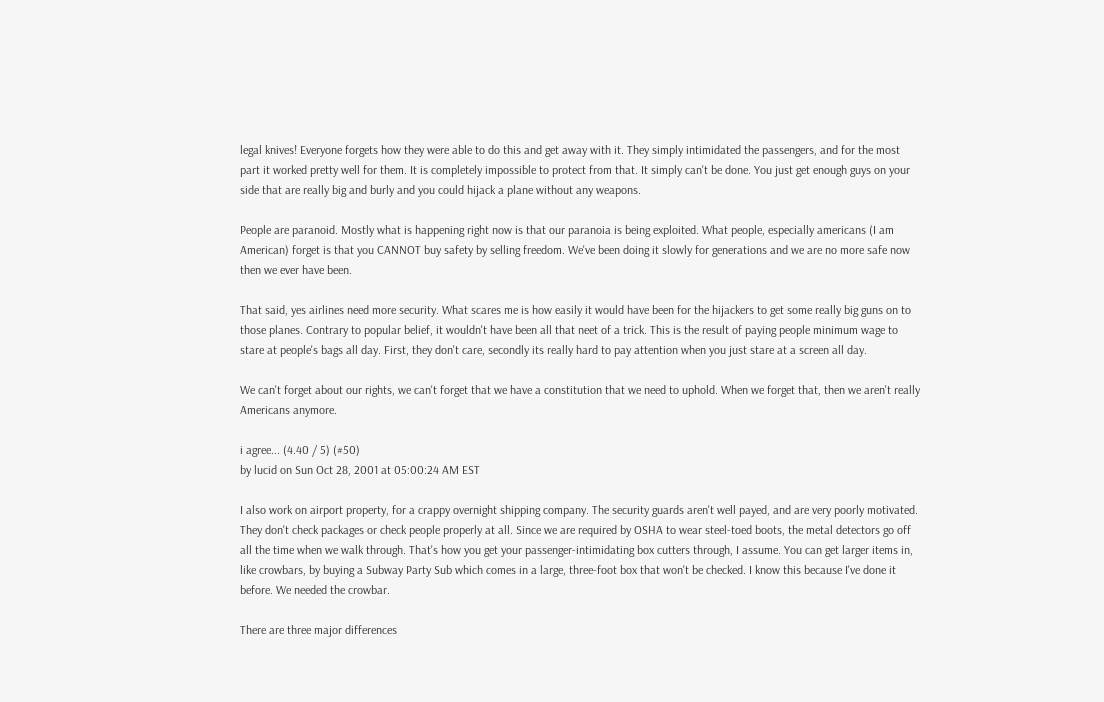legal knives! Everyone forgets how they were able to do this and get away with it. They simply intimidated the passengers, and for the most part it worked pretty well for them. It is completely impossible to protect from that. It simply can't be done. You just get enough guys on your side that are really big and burly and you could hijack a plane without any weapons.

People are paranoid. Mostly what is happening right now is that our paranoia is being exploited. What people, especially americans (I am American) forget is that you CANNOT buy safety by selling freedom. We've been doing it slowly for generations and we are no more safe now then we ever have been.

That said, yes airlines need more security. What scares me is how easily it would have been for the hijackers to get some really big guns on to those planes. Contrary to popular belief, it wouldn't have been all that neet of a trick. This is the result of paying people minimum wage to stare at people's bags all day. First, they don't care, secondly its really hard to pay attention when you just stare at a screen all day.

We can't forget about our rights, we can't forget that we have a constitution that we need to uphold. When we forget that, then we aren't really Americans anymore.

i agree... (4.40 / 5) (#50)
by lucid on Sun Oct 28, 2001 at 05:00:24 AM EST

I also work on airport property, for a crappy overnight shipping company. The security guards aren't well payed, and are very poorly motivated. They don't check packages or check people properly at all. Since we are required by OSHA to wear steel-toed boots, the metal detectors go off all the time when we walk through. That's how you get your passenger-intimidating box cutters through, I assume. You can get larger items in, like crowbars, by buying a Subway Party Sub which comes in a large, three-foot box that won't be checked. I know this because I've done it before. We needed the crowbar.

There are three major differences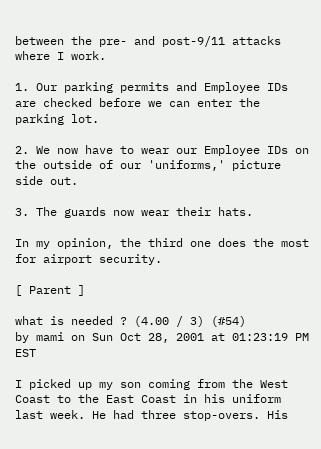between the pre- and post-9/11 attacks where I work.

1. Our parking permits and Employee IDs are checked before we can enter the parking lot.

2. We now have to wear our Employee IDs on the outside of our 'uniforms,' picture side out.

3. The guards now wear their hats.

In my opinion, the third one does the most for airport security.

[ Parent ]

what is needed ? (4.00 / 3) (#54)
by mami on Sun Oct 28, 2001 at 01:23:19 PM EST

I picked up my son coming from the West Coast to the East Coast in his uniform last week. He had three stop-overs. His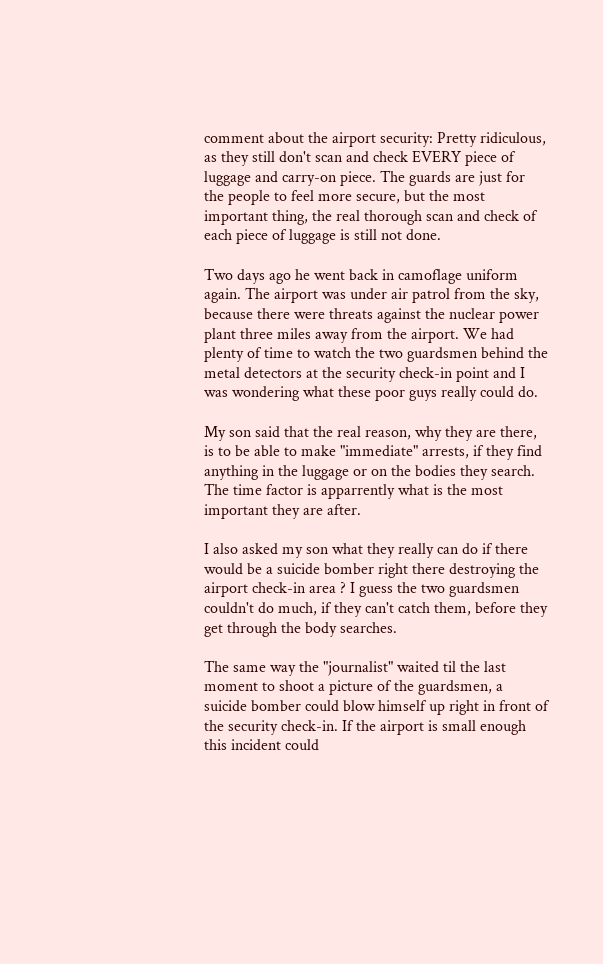comment about the airport security: Pretty ridiculous, as they still don't scan and check EVERY piece of luggage and carry-on piece. The guards are just for the people to feel more secure, but the most important thing, the real thorough scan and check of each piece of luggage is still not done.

Two days ago he went back in camoflage uniform again. The airport was under air patrol from the sky, because there were threats against the nuclear power plant three miles away from the airport. We had plenty of time to watch the two guardsmen behind the metal detectors at the security check-in point and I was wondering what these poor guys really could do.

My son said that the real reason, why they are there, is to be able to make "immediate" arrests, if they find anything in the luggage or on the bodies they search. The time factor is apparrently what is the most important they are after.

I also asked my son what they really can do if there would be a suicide bomber right there destroying the airport check-in area ? I guess the two guardsmen couldn't do much, if they can't catch them, before they get through the body searches.

The same way the "journalist" waited til the last moment to shoot a picture of the guardsmen, a suicide bomber could blow himself up right in front of the security check-in. If the airport is small enough this incident could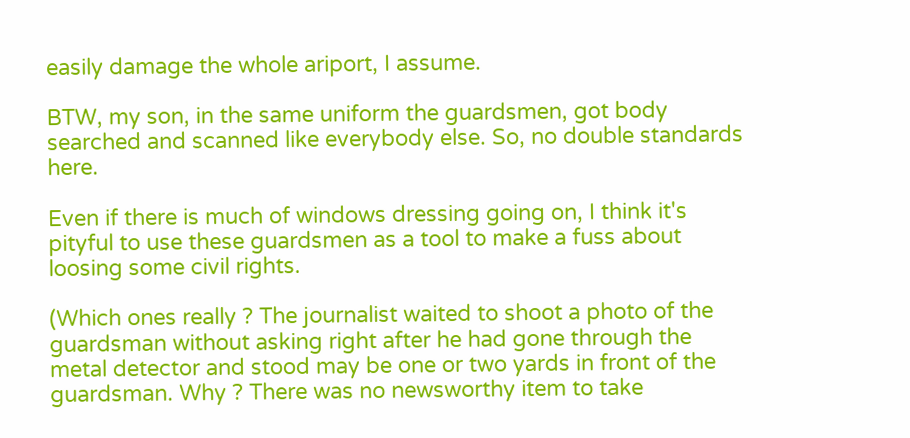easily damage the whole ariport, I assume.

BTW, my son, in the same uniform the guardsmen, got body searched and scanned like everybody else. So, no double standards here.

Even if there is much of windows dressing going on, I think it's pityful to use these guardsmen as a tool to make a fuss about loosing some civil rights.

(Which ones really ? The journalist waited to shoot a photo of the guardsman without asking right after he had gone through the metal detector and stood may be one or two yards in front of the guardsman. Why ? There was no newsworthy item to take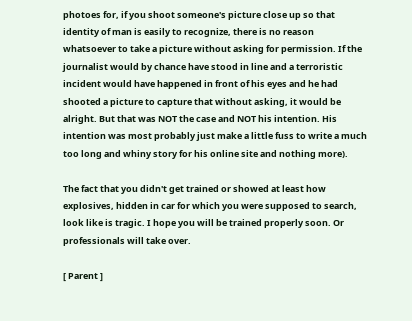photoes for, if you shoot someone's picture close up so that identity of man is easily to recognize, there is no reason whatsoever to take a picture without asking for permission. If the journalist would by chance have stood in line and a terroristic incident would have happened in front of his eyes and he had shooted a picture to capture that without asking, it would be alright. But that was NOT the case and NOT his intention. His intention was most probably just make a little fuss to write a much too long and whiny story for his online site and nothing more).

The fact that you didn't get trained or showed at least how explosives, hidden in car for which you were supposed to search, look like is tragic. I hope you will be trained properly soon. Or professionals will take over.

[ Parent ]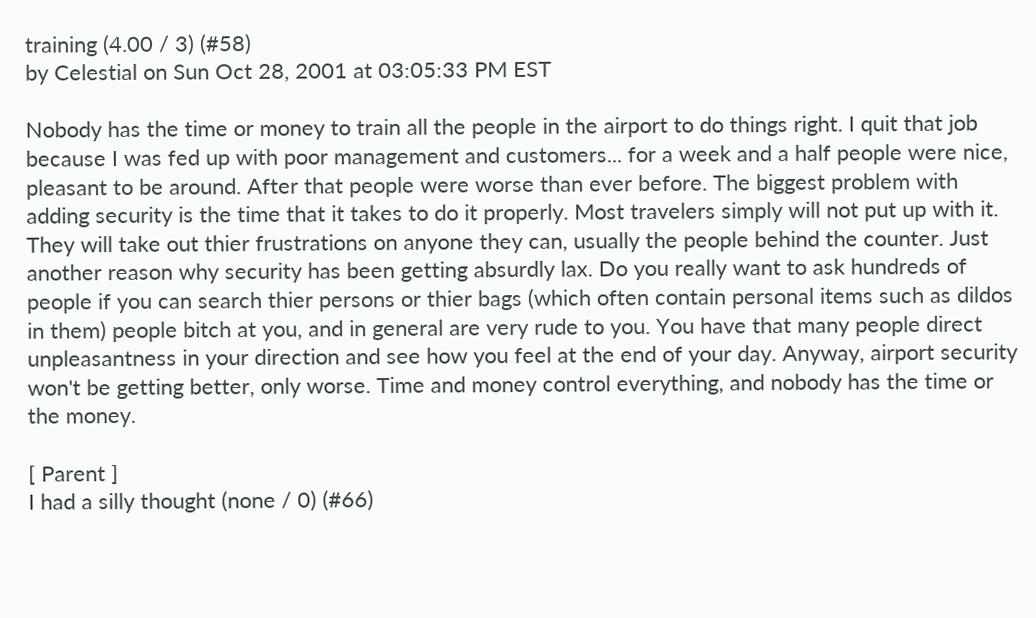training (4.00 / 3) (#58)
by Celestial on Sun Oct 28, 2001 at 03:05:33 PM EST

Nobody has the time or money to train all the people in the airport to do things right. I quit that job because I was fed up with poor management and customers... for a week and a half people were nice, pleasant to be around. After that people were worse than ever before. The biggest problem with adding security is the time that it takes to do it properly. Most travelers simply will not put up with it. They will take out thier frustrations on anyone they can, usually the people behind the counter. Just another reason why security has been getting absurdly lax. Do you really want to ask hundreds of people if you can search thier persons or thier bags (which often contain personal items such as dildos in them) people bitch at you, and in general are very rude to you. You have that many people direct unpleasantness in your direction and see how you feel at the end of your day. Anyway, airport security won't be getting better, only worse. Time and money control everything, and nobody has the time or the money.

[ Parent ]
I had a silly thought (none / 0) (#66)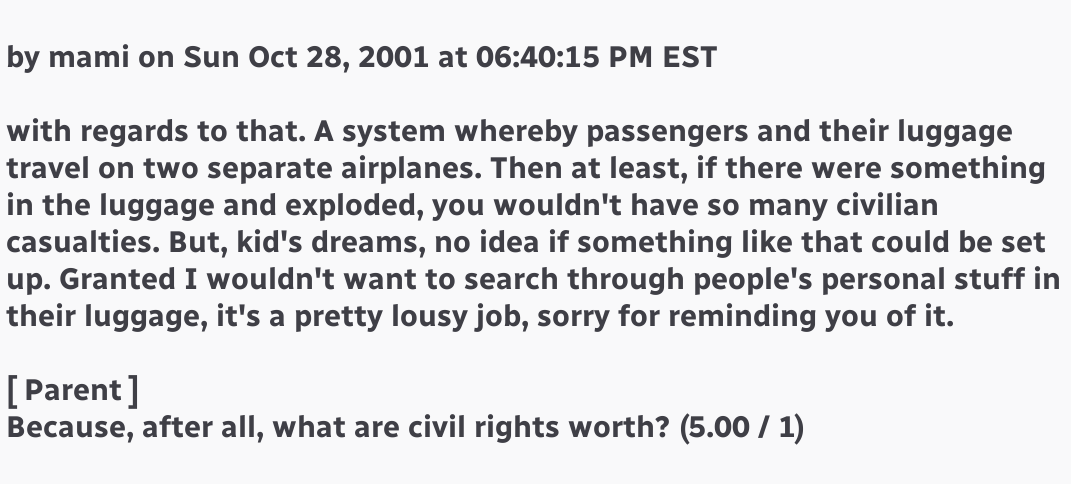by mami on Sun Oct 28, 2001 at 06:40:15 PM EST

with regards to that. A system whereby passengers and their luggage travel on two separate airplanes. Then at least, if there were something in the luggage and exploded, you wouldn't have so many civilian casualties. But, kid's dreams, no idea if something like that could be set up. Granted I wouldn't want to search through people's personal stuff in their luggage, it's a pretty lousy job, sorry for reminding you of it.

[ Parent ]
Because, after all, what are civil rights worth? (5.00 / 1)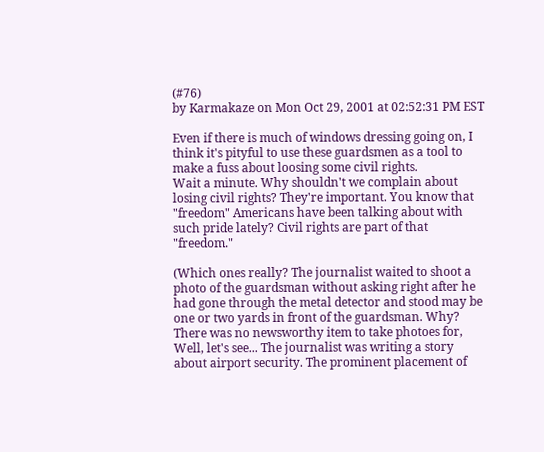(#76)
by Karmakaze on Mon Oct 29, 2001 at 02:52:31 PM EST

Even if there is much of windows dressing going on, I think it's pityful to use these guardsmen as a tool to make a fuss about loosing some civil rights.
Wait a minute. Why shouldn't we complain about losing civil rights? They're important. You know that "freedom" Americans have been talking about with such pride lately? Civil rights are part of that "freedom."

(Which ones really? The journalist waited to shoot a photo of the guardsman without asking right after he had gone through the metal detector and stood may be one or two yards in front of the guardsman. Why? There was no newsworthy item to take photoes for,
Well, let's see... The journalist was writing a story about airport security. The prominent placement of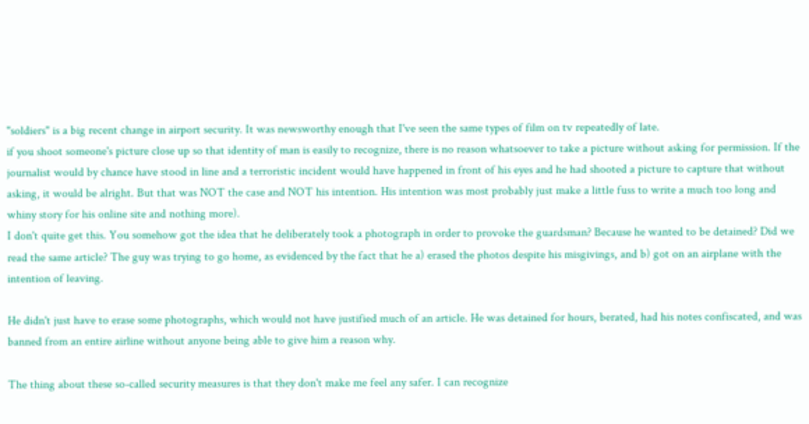"soldiers" is a big recent change in airport security. It was newsworthy enough that I've seen the same types of film on tv repeatedly of late.
if you shoot someone's picture close up so that identity of man is easily to recognize, there is no reason whatsoever to take a picture without asking for permission. If the journalist would by chance have stood in line and a terroristic incident would have happened in front of his eyes and he had shooted a picture to capture that without asking, it would be alright. But that was NOT the case and NOT his intention. His intention was most probably just make a little fuss to write a much too long and whiny story for his online site and nothing more).
I don't quite get this. You somehow got the idea that he deliberately took a photograph in order to provoke the guardsman? Because he wanted to be detained? Did we read the same article? The guy was trying to go home, as evidenced by the fact that he a) erased the photos despite his misgivings, and b) got on an airplane with the intention of leaving.

He didn't just have to erase some photographs, which would not have justified much of an article. He was detained for hours, berated, had his notes confiscated, and was banned from an entire airline without anyone being able to give him a reason why.

The thing about these so-called security measures is that they don't make me feel any safer. I can recognize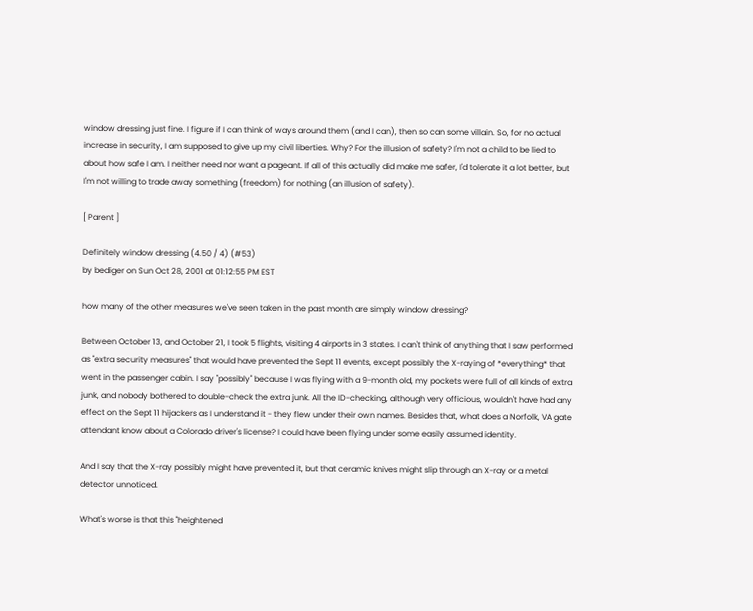window dressing just fine. I figure if I can think of ways around them (and I can), then so can some villain. So, for no actual increase in security, I am supposed to give up my civil liberties. Why? For the illusion of safety? I'm not a child to be lied to about how safe I am. I neither need nor want a pageant. If all of this actually did make me safer, I'd tolerate it a lot better, but I'm not willing to trade away something (freedom) for nothing (an illusion of safety).

[ Parent ]

Definitely window dressing (4.50 / 4) (#53)
by bediger on Sun Oct 28, 2001 at 01:12:55 PM EST

how many of the other measures we've seen taken in the past month are simply window dressing?

Between October 13, and October 21, I took 5 flights, visiting 4 airports in 3 states. I can't think of anything that I saw performed as "extra security measures" that would have prevented the Sept 11 events, except possibly the X-raying of *everything* that went in the passenger cabin. I say "possibly" because I was flying with a 9-month old, my pockets were full of all kinds of extra junk, and nobody bothered to double-check the extra junk. All the ID-checking, although very officious, wouldn't have had any effect on the Sept 11 hijackers as I understand it - they flew under their own names. Besides that, what does a Norfolk, VA gate attendant know about a Colorado driver's license? I could have been flying under some easily assumed identity.

And I say that the X-ray possibly might have prevented it, but that ceramic knives might slip through an X-ray or a metal detector unnoticed.

What's worse is that this "heightened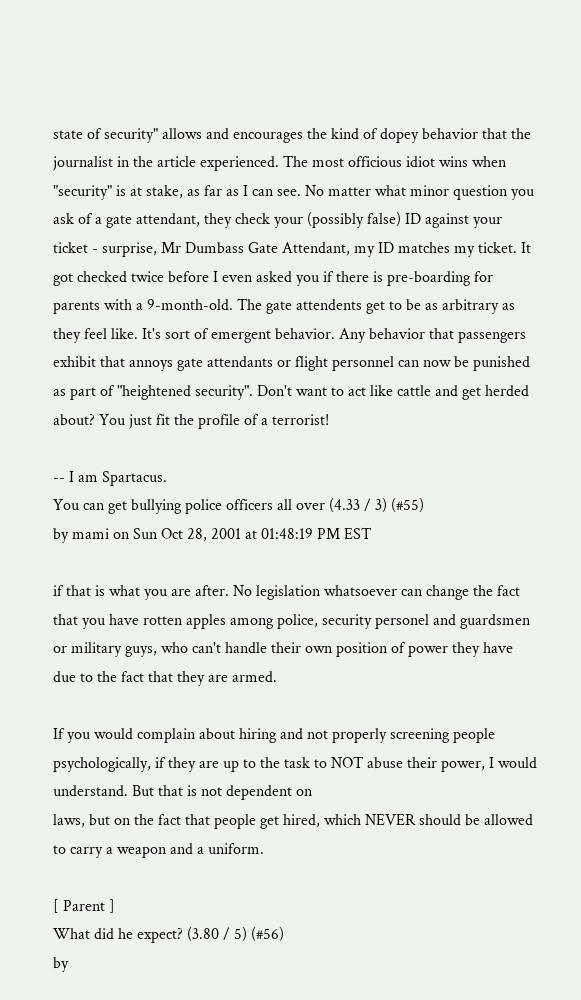state of security" allows and encourages the kind of dopey behavior that the journalist in the article experienced. The most officious idiot wins when "security" is at stake, as far as I can see. No matter what minor question you ask of a gate attendant, they check your (possibly false) ID against your ticket - surprise, Mr Dumbass Gate Attendant, my ID matches my ticket. It got checked twice before I even asked you if there is pre-boarding for parents with a 9-month-old. The gate attendents get to be as arbitrary as they feel like. It's sort of emergent behavior. Any behavior that passengers exhibit that annoys gate attendants or flight personnel can now be punished as part of "heightened security". Don't want to act like cattle and get herded about? You just fit the profile of a terrorist!

-- I am Spartacus.
You can get bullying police officers all over (4.33 / 3) (#55)
by mami on Sun Oct 28, 2001 at 01:48:19 PM EST

if that is what you are after. No legislation whatsoever can change the fact that you have rotten apples among police, security personel and guardsmen or military guys, who can't handle their own position of power they have due to the fact that they are armed.

If you would complain about hiring and not properly screening people psychologically, if they are up to the task to NOT abuse their power, I would understand. But that is not dependent on
laws, but on the fact that people get hired, which NEVER should be allowed to carry a weapon and a uniform.

[ Parent ]
What did he expect? (3.80 / 5) (#56)
by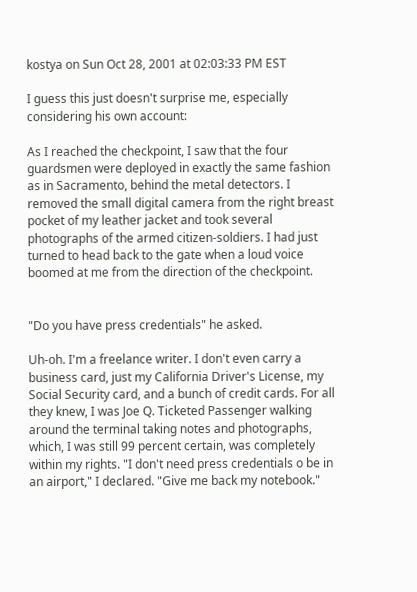kostya on Sun Oct 28, 2001 at 02:03:33 PM EST

I guess this just doesn't surprise me, especially considering his own account:

As I reached the checkpoint, I saw that the four guardsmen were deployed in exactly the same fashion as in Sacramento, behind the metal detectors. I removed the small digital camera from the right breast pocket of my leather jacket and took several photographs of the armed citizen-soldiers. I had just turned to head back to the gate when a loud voice boomed at me from the direction of the checkpoint.


"Do you have press credentials" he asked.

Uh-oh. I'm a freelance writer. I don't even carry a business card, just my California Driver's License, my Social Security card, and a bunch of credit cards. For all they knew, I was Joe Q. Ticketed Passenger walking around the terminal taking notes and photographs, which, I was still 99 percent certain, was completely within my rights. "I don't need press credentials o be in an airport," I declared. "Give me back my notebook."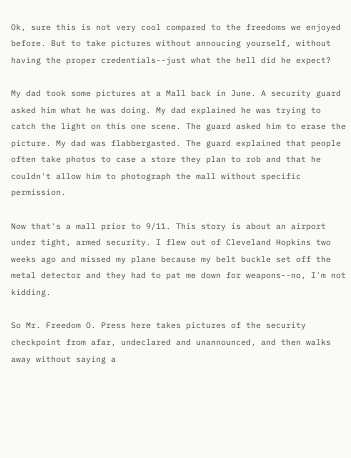Ok, sure this is not very cool compared to the freedoms we enjoyed before. But to take pictures without annoucing yourself, without having the proper credentials--just what the hell did he expect?

My dad took some pictures at a Mall back in June. A security guard asked him what he was doing. My dad explained he was trying to catch the light on this one scene. The guard asked him to erase the picture. My dad was flabbergasted. The guard explained that people often take photos to case a store they plan to rob and that he couldn't allow him to photograph the mall without specific permission.

Now that's a mall prior to 9/11. This story is about an airport under tight, armed security. I flew out of Cleveland Hopkins two weeks ago and missed my plane because my belt buckle set off the metal detector and they had to pat me down for weapons--no, I'm not kidding.

So Mr. Freedom O. Press here takes pictures of the security checkpoint from afar, undeclared and unannounced, and then walks away without saying a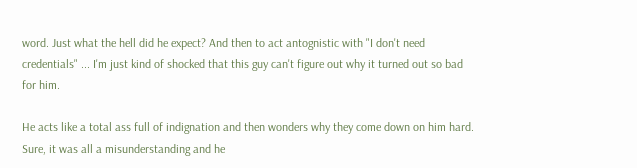word. Just what the hell did he expect? And then to act antognistic with "I don't need credentials" ... I'm just kind of shocked that this guy can't figure out why it turned out so bad for him.

He acts like a total ass full of indignation and then wonders why they come down on him hard. Sure, it was all a misunderstanding and he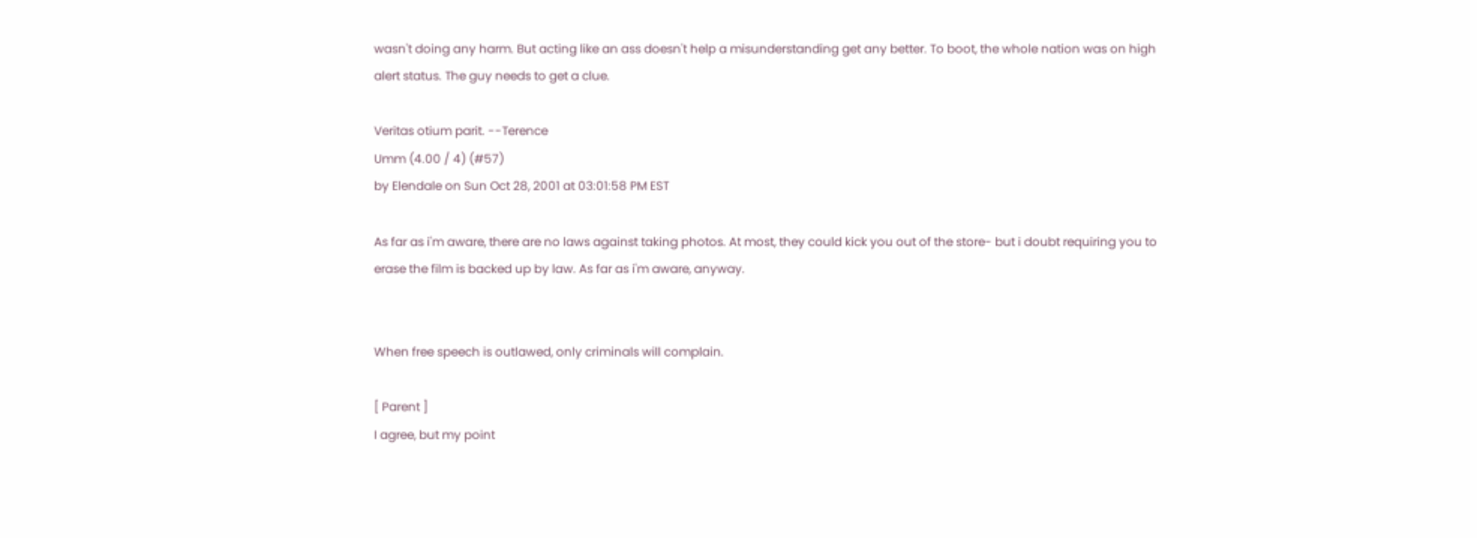wasn't doing any harm. But acting like an ass doesn't help a misunderstanding get any better. To boot, the whole nation was on high alert status. The guy needs to get a clue.

Veritas otium parit. --Terence
Umm (4.00 / 4) (#57)
by Elendale on Sun Oct 28, 2001 at 03:01:58 PM EST

As far as i'm aware, there are no laws against taking photos. At most, they could kick you out of the store- but i doubt requiring you to erase the film is backed up by law. As far as i'm aware, anyway.


When free speech is outlawed, only criminals will complain.

[ Parent ]
I agree, but my point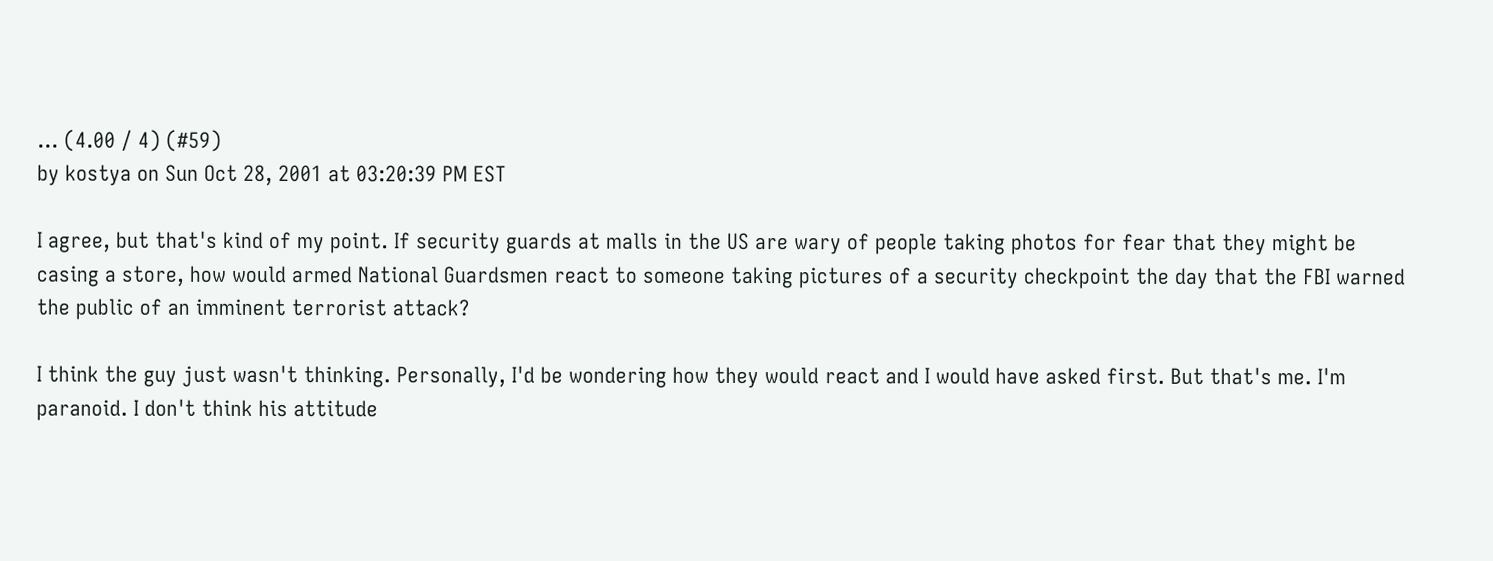... (4.00 / 4) (#59)
by kostya on Sun Oct 28, 2001 at 03:20:39 PM EST

I agree, but that's kind of my point. If security guards at malls in the US are wary of people taking photos for fear that they might be casing a store, how would armed National Guardsmen react to someone taking pictures of a security checkpoint the day that the FBI warned the public of an imminent terrorist attack?

I think the guy just wasn't thinking. Personally, I'd be wondering how they would react and I would have asked first. But that's me. I'm paranoid. I don't think his attitude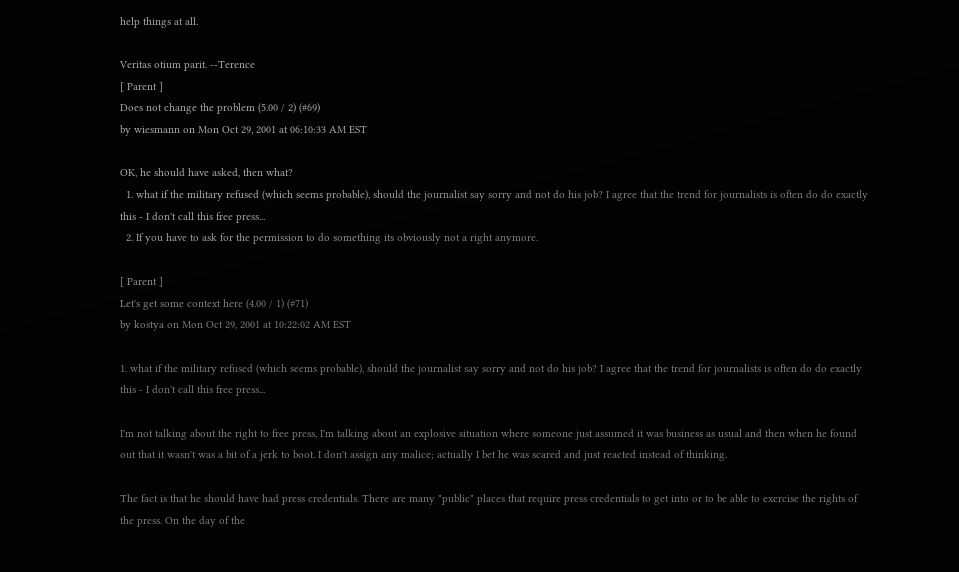help things at all.

Veritas otium parit. --Terence
[ Parent ]
Does not change the problem (5.00 / 2) (#69)
by wiesmann on Mon Oct 29, 2001 at 06:10:33 AM EST

OK, he should have asked, then what?
  1. what if the military refused (which seems probable), should the journalist say sorry and not do his job? I agree that the trend for journalists is often do do exactly this - I don't call this free press...
  2. If you have to ask for the permission to do something its obviously not a right anymore.

[ Parent ]
Let's get some context here (4.00 / 1) (#71)
by kostya on Mon Oct 29, 2001 at 10:22:02 AM EST

1. what if the military refused (which seems probable), should the journalist say sorry and not do his job? I agree that the trend for journalists is often do do exactly this - I don't call this free press...

I'm not talking about the right to free press, I'm talking about an explosive situation where someone just assumed it was business as usual and then when he found out that it wasn't was a bit of a jerk to boot. I don't assign any malice; actually I bet he was scared and just reacted instead of thinking.

The fact is that he should have had press credentials. There are many "public" places that require press credentials to get into or to be able to exercise the rights of the press. On the day of the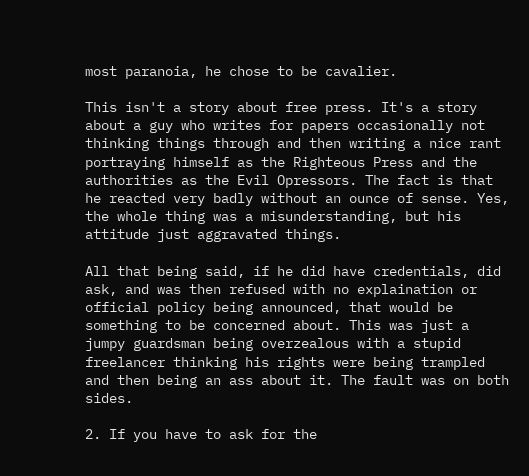most paranoia, he chose to be cavalier.

This isn't a story about free press. It's a story about a guy who writes for papers occasionally not thinking things through and then writing a nice rant portraying himself as the Righteous Press and the authorities as the Evil Opressors. The fact is that he reacted very badly without an ounce of sense. Yes, the whole thing was a misunderstanding, but his attitude just aggravated things.

All that being said, if he did have credentials, did ask, and was then refused with no explaination or official policy being announced, that would be something to be concerned about. This was just a jumpy guardsman being overzealous with a stupid freelancer thinking his rights were being trampled and then being an ass about it. The fault was on both sides.

2. If you have to ask for the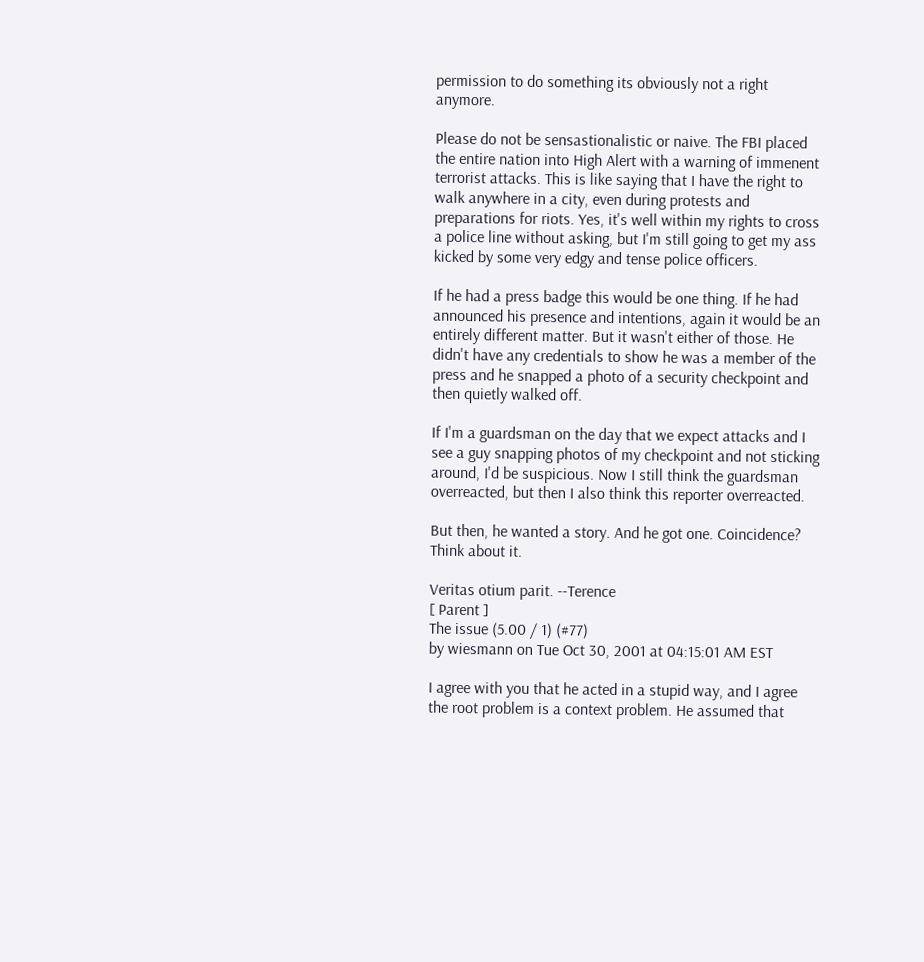permission to do something its obviously not a right anymore.

Please do not be sensastionalistic or naive. The FBI placed the entire nation into High Alert with a warning of immenent terrorist attacks. This is like saying that I have the right to walk anywhere in a city, even during protests and preparations for riots. Yes, it's well within my rights to cross a police line without asking, but I'm still going to get my ass kicked by some very edgy and tense police officers.

If he had a press badge this would be one thing. If he had announced his presence and intentions, again it would be an entirely different matter. But it wasn't either of those. He didn't have any credentials to show he was a member of the press and he snapped a photo of a security checkpoint and then quietly walked off.

If I'm a guardsman on the day that we expect attacks and I see a guy snapping photos of my checkpoint and not sticking around, I'd be suspicious. Now I still think the guardsman overreacted, but then I also think this reporter overreacted.

But then, he wanted a story. And he got one. Coincidence? Think about it.

Veritas otium parit. --Terence
[ Parent ]
The issue (5.00 / 1) (#77)
by wiesmann on Tue Oct 30, 2001 at 04:15:01 AM EST

I agree with you that he acted in a stupid way, and I agree the root problem is a context problem. He assumed that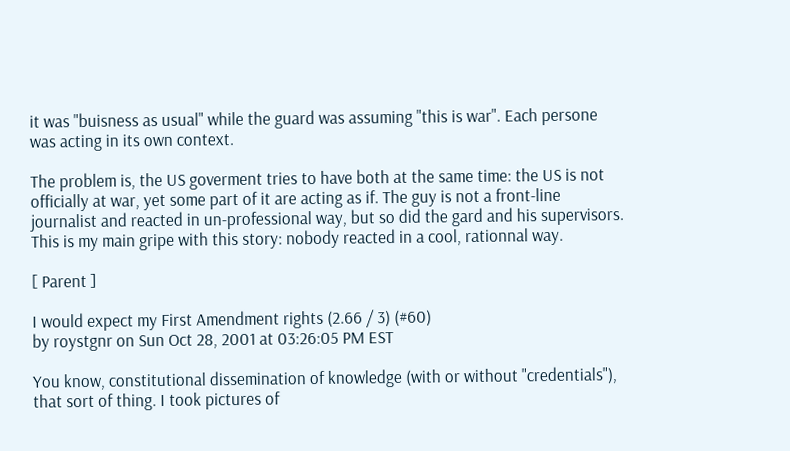it was "buisness as usual" while the guard was assuming "this is war". Each persone was acting in its own context.

The problem is, the US goverment tries to have both at the same time: the US is not officially at war, yet some part of it are acting as if. The guy is not a front-line journalist and reacted in un-professional way, but so did the gard and his supervisors. This is my main gripe with this story: nobody reacted in a cool, rationnal way.

[ Parent ]

I would expect my First Amendment rights (2.66 / 3) (#60)
by roystgnr on Sun Oct 28, 2001 at 03:26:05 PM EST

You know, constitutional dissemination of knowledge (with or without "credentials"), that sort of thing. I took pictures of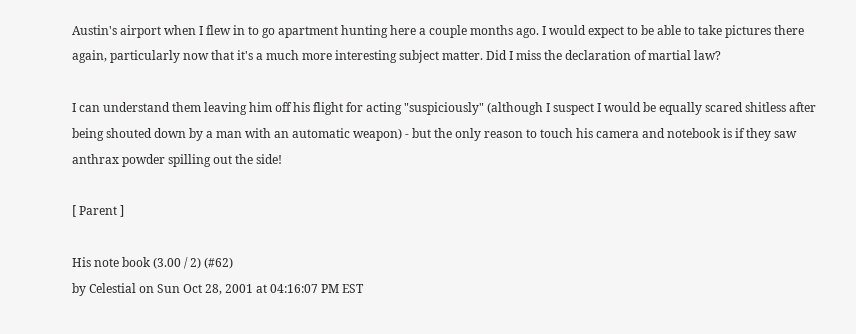Austin's airport when I flew in to go apartment hunting here a couple months ago. I would expect to be able to take pictures there again, particularly now that it's a much more interesting subject matter. Did I miss the declaration of martial law?

I can understand them leaving him off his flight for acting "suspiciously" (although I suspect I would be equally scared shitless after being shouted down by a man with an automatic weapon) - but the only reason to touch his camera and notebook is if they saw anthrax powder spilling out the side!

[ Parent ]

His note book (3.00 / 2) (#62)
by Celestial on Sun Oct 28, 2001 at 04:16:07 PM EST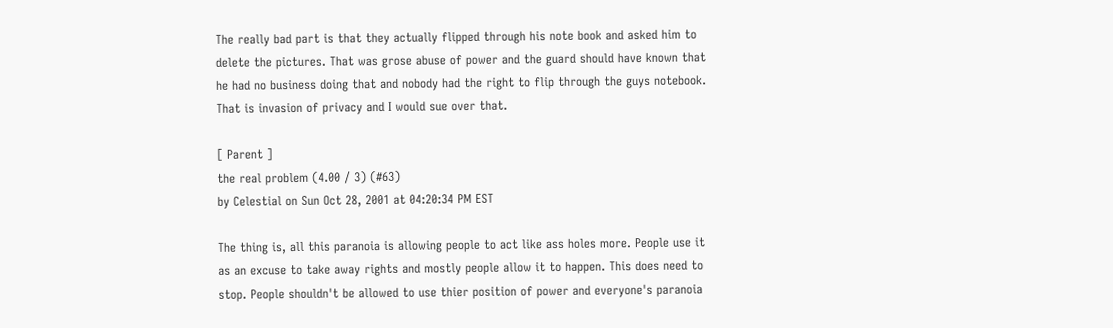The really bad part is that they actually flipped through his note book and asked him to delete the pictures. That was grose abuse of power and the guard should have known that he had no business doing that and nobody had the right to flip through the guys notebook. That is invasion of privacy and I would sue over that.

[ Parent ]
the real problem (4.00 / 3) (#63)
by Celestial on Sun Oct 28, 2001 at 04:20:34 PM EST

The thing is, all this paranoia is allowing people to act like ass holes more. People use it as an excuse to take away rights and mostly people allow it to happen. This does need to stop. People shouldn't be allowed to use thier position of power and everyone's paranoia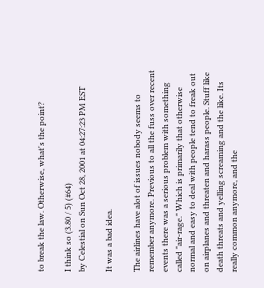to break the law. Otherwise, what's the point?

I think so (3.80 / 5) (#64)
by Celestial on Sun Oct 28, 2001 at 04:27:23 PM EST

It was a bad idea.

The airlines have alot of issues nobody seems to remember anymore. Previous to all the fuss over recent events there was a serious problem with something called "air-rage." Which is primarily that otherwise normal and easy to deal with people tend to freak out on airplanes and threaten and harass people. Stuff like death threats and yelling screaming and the like. Its really common anymore, and the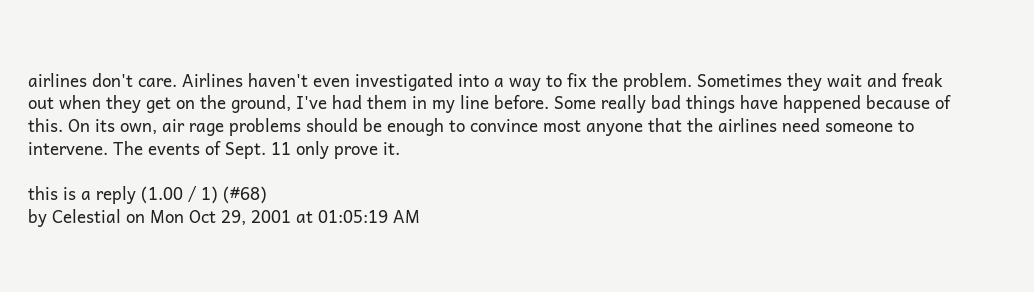airlines don't care. Airlines haven't even investigated into a way to fix the problem. Sometimes they wait and freak out when they get on the ground, I've had them in my line before. Some really bad things have happened because of this. On its own, air rage problems should be enough to convince most anyone that the airlines need someone to intervene. The events of Sept. 11 only prove it.

this is a reply (1.00 / 1) (#68)
by Celestial on Mon Oct 29, 2001 at 01:05:19 AM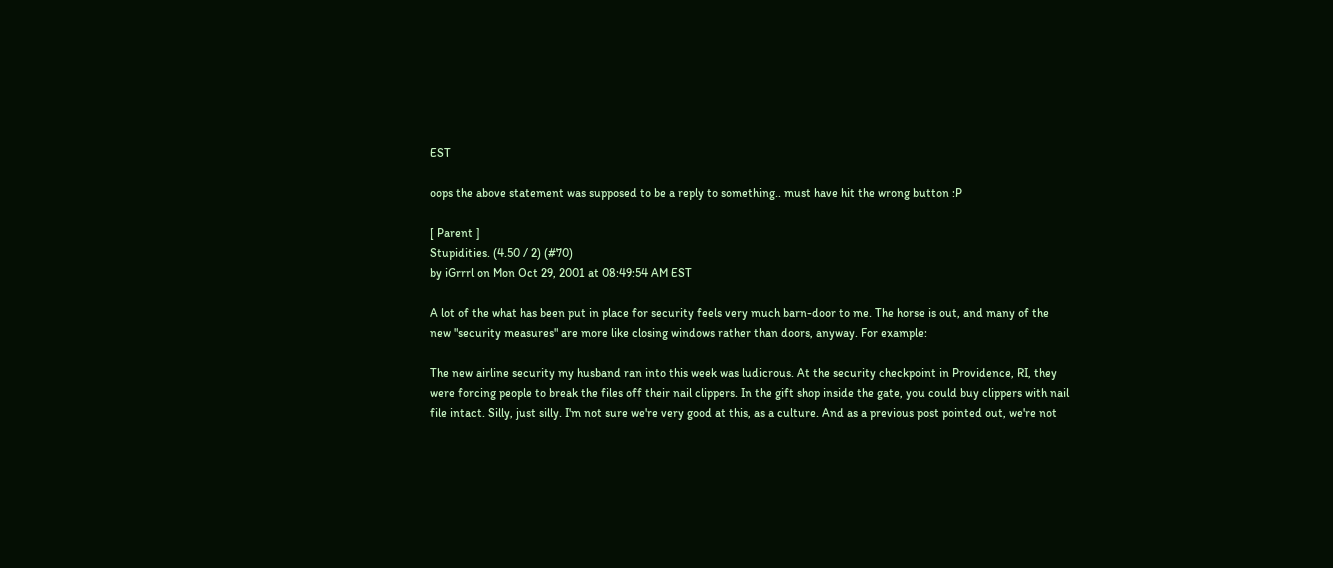EST

oops the above statement was supposed to be a reply to something.. must have hit the wrong button :P

[ Parent ]
Stupidities. (4.50 / 2) (#70)
by iGrrrl on Mon Oct 29, 2001 at 08:49:54 AM EST

A lot of the what has been put in place for security feels very much barn-door to me. The horse is out, and many of the new "security measures" are more like closing windows rather than doors, anyway. For example:

The new airline security my husband ran into this week was ludicrous. At the security checkpoint in Providence, RI, they were forcing people to break the files off their nail clippers. In the gift shop inside the gate, you could buy clippers with nail file intact. Silly, just silly. I'm not sure we're very good at this, as a culture. And as a previous post pointed out, we're not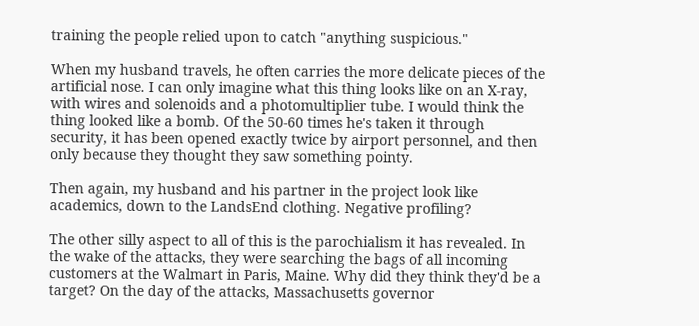training the people relied upon to catch "anything suspicious."

When my husband travels, he often carries the more delicate pieces of the artificial nose. I can only imagine what this thing looks like on an X-ray, with wires and solenoids and a photomultiplier tube. I would think the thing looked like a bomb. Of the 50-60 times he's taken it through security, it has been opened exactly twice by airport personnel, and then only because they thought they saw something pointy.

Then again, my husband and his partner in the project look like academics, down to the LandsEnd clothing. Negative profiling?

The other silly aspect to all of this is the parochialism it has revealed. In the wake of the attacks, they were searching the bags of all incoming customers at the Walmart in Paris, Maine. Why did they think they'd be a target? On the day of the attacks, Massachusetts governor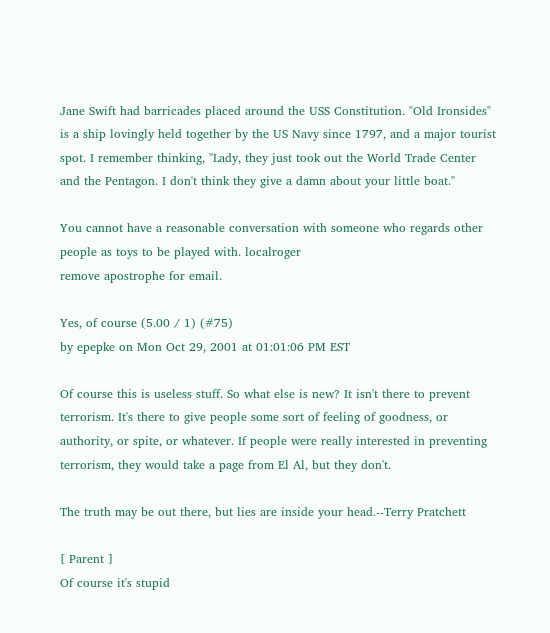Jane Swift had barricades placed around the USS Constitution. "Old Ironsides" is a ship lovingly held together by the US Navy since 1797, and a major tourist spot. I remember thinking, "Lady, they just took out the World Trade Center and the Pentagon. I don't think they give a damn about your little boat."

You cannot have a reasonable conversation with someone who regards other people as toys to be played with. localroger
remove apostrophe for email.

Yes, of course (5.00 / 1) (#75)
by epepke on Mon Oct 29, 2001 at 01:01:06 PM EST

Of course this is useless stuff. So what else is new? It isn't there to prevent terrorism. It's there to give people some sort of feeling of goodness, or authority, or spite, or whatever. If people were really interested in preventing terrorism, they would take a page from El Al, but they don't.

The truth may be out there, but lies are inside your head.--Terry Pratchett

[ Parent ]
Of course it's stupid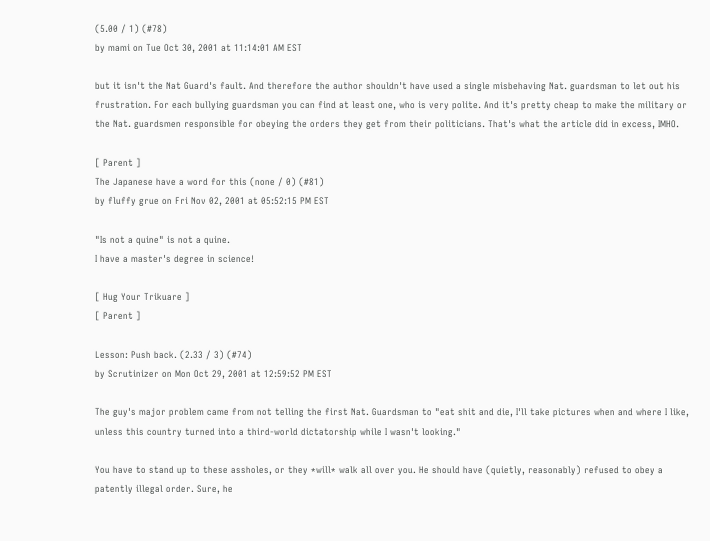(5.00 / 1) (#78)
by mami on Tue Oct 30, 2001 at 11:14:01 AM EST

but it isn't the Nat Guard's fault. And therefore the author shouldn't have used a single misbehaving Nat. guardsman to let out his frustration. For each bullying guardsman you can find at least one, who is very polite. And it's pretty cheap to make the military or the Nat. guardsmen responsible for obeying the orders they get from their politicians. That's what the article did in excess, IMHO.

[ Parent ]
The Japanese have a word for this (none / 0) (#81)
by fluffy grue on Fri Nov 02, 2001 at 05:52:15 PM EST

"Is not a quine" is not a quine.
I have a master's degree in science!

[ Hug Your Trikuare ]
[ Parent ]

Lesson: Push back. (2.33 / 3) (#74)
by Scrutinizer on Mon Oct 29, 2001 at 12:59:52 PM EST

The guy's major problem came from not telling the first Nat. Guardsman to "eat shit and die, I'll take pictures when and where I like, unless this country turned into a third-world dictatorship while I wasn't looking."

You have to stand up to these assholes, or they *will* walk all over you. He should have (quietly, reasonably) refused to obey a patently illegal order. Sure, he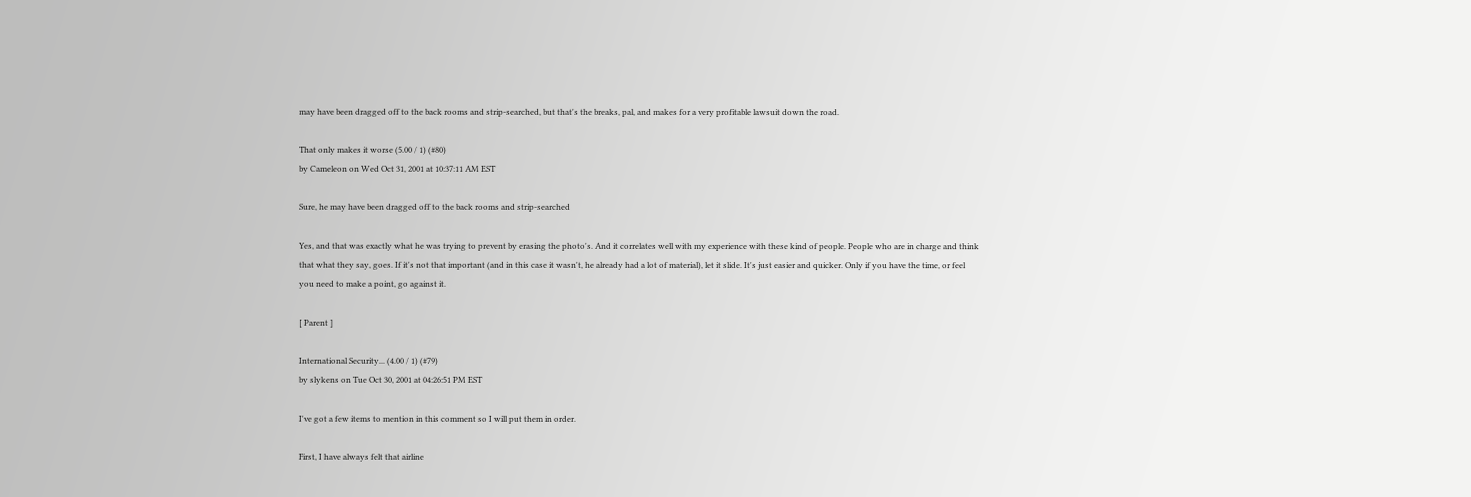may have been dragged off to the back rooms and strip-searched, but that's the breaks, pal, and makes for a very profitable lawsuit down the road.

That only makes it worse (5.00 / 1) (#80)
by Cameleon on Wed Oct 31, 2001 at 10:37:11 AM EST

Sure, he may have been dragged off to the back rooms and strip-searched

Yes, and that was exactly what he was trying to prevent by erasing the photo's. And it correlates well with my experience with these kind of people. People who are in charge and think that what they say, goes. If it's not that important (and in this case it wasn't, he already had a lot of material), let it slide. It's just easier and quicker. Only if you have the time, or feel you need to make a point, go against it.

[ Parent ]

International Security... (4.00 / 1) (#79)
by slykens on Tue Oct 30, 2001 at 04:26:51 PM EST

I've got a few items to mention in this comment so I will put them in order.

First, I have always felt that airline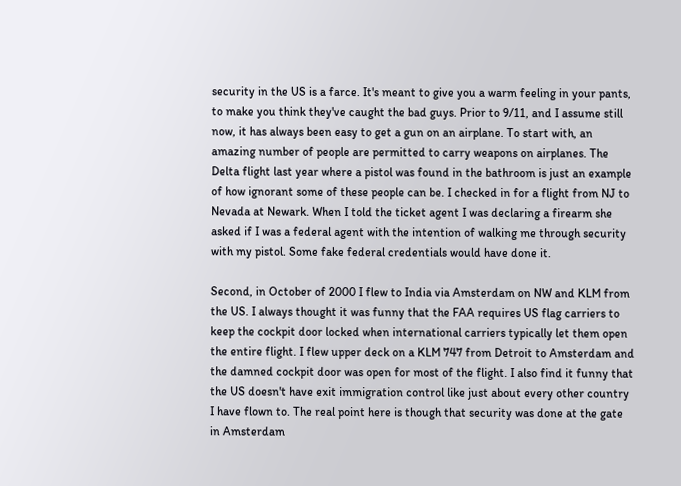security in the US is a farce. It's meant to give you a warm feeling in your pants, to make you think they've caught the bad guys. Prior to 9/11, and I assume still now, it has always been easy to get a gun on an airplane. To start with, an amazing number of people are permitted to carry weapons on airplanes. The Delta flight last year where a pistol was found in the bathroom is just an example of how ignorant some of these people can be. I checked in for a flight from NJ to Nevada at Newark. When I told the ticket agent I was declaring a firearm she asked if I was a federal agent with the intention of walking me through security with my pistol. Some fake federal credentials would have done it.

Second, in October of 2000 I flew to India via Amsterdam on NW and KLM from the US. I always thought it was funny that the FAA requires US flag carriers to keep the cockpit door locked when international carriers typically let them open the entire flight. I flew upper deck on a KLM 747 from Detroit to Amsterdam and the damned cockpit door was open for most of the flight. I also find it funny that the US doesn't have exit immigration control like just about every other country I have flown to. The real point here is though that security was done at the gate in Amsterdam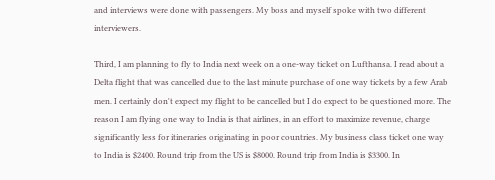and interviews were done with passengers. My boss and myself spoke with two different interviewers.

Third, I am planning to fly to India next week on a one-way ticket on Lufthansa. I read about a Delta flight that was cancelled due to the last minute purchase of one way tickets by a few Arab men. I certainly don't expect my flight to be cancelled but I do expect to be questioned more. The reason I am flying one way to India is that airlines, in an effort to maximize revenue, charge significantly less for itineraries originating in poor countries. My business class ticket one way to India is $2400. Round trip from the US is $8000. Round trip from India is $3300. In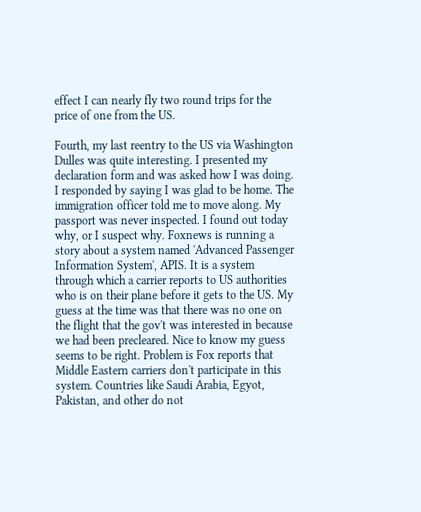effect I can nearly fly two round trips for the price of one from the US.

Fourth, my last reentry to the US via Washington Dulles was quite interesting. I presented my declaration form and was asked how I was doing. I responded by saying I was glad to be home. The immigration officer told me to move along. My passport was never inspected. I found out today why, or I suspect why. Foxnews is running a story about a system named 'Advanced Passenger Information System', APIS. It is a system through which a carrier reports to US authorities who is on their plane before it gets to the US. My guess at the time was that there was no one on the flight that the gov't was interested in because we had been precleared. Nice to know my guess seems to be right. Problem is Fox reports that Middle Eastern carriers don't participate in this system. Countries like Saudi Arabia, Egyot, Pakistan, and other do not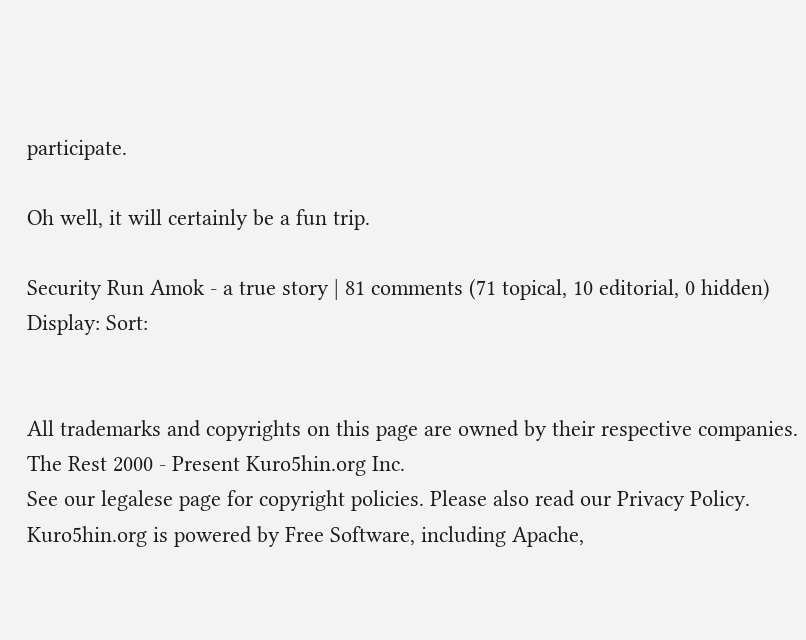participate.

Oh well, it will certainly be a fun trip.

Security Run Amok - a true story | 81 comments (71 topical, 10 editorial, 0 hidden)
Display: Sort:


All trademarks and copyrights on this page are owned by their respective companies. The Rest 2000 - Present Kuro5hin.org Inc.
See our legalese page for copyright policies. Please also read our Privacy Policy.
Kuro5hin.org is powered by Free Software, including Apache,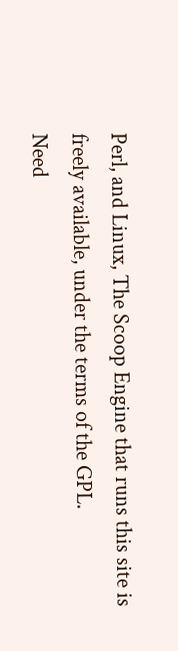Perl, and Linux, The Scoop Engine that runs this site is freely available, under the terms of the GPL.
Need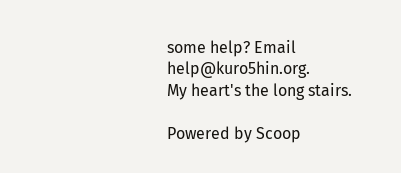some help? Email help@kuro5hin.org.
My heart's the long stairs.

Powered by Scoop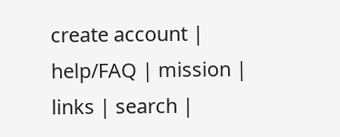create account | help/FAQ | mission | links | search |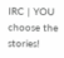IRC | YOU choose the stories!